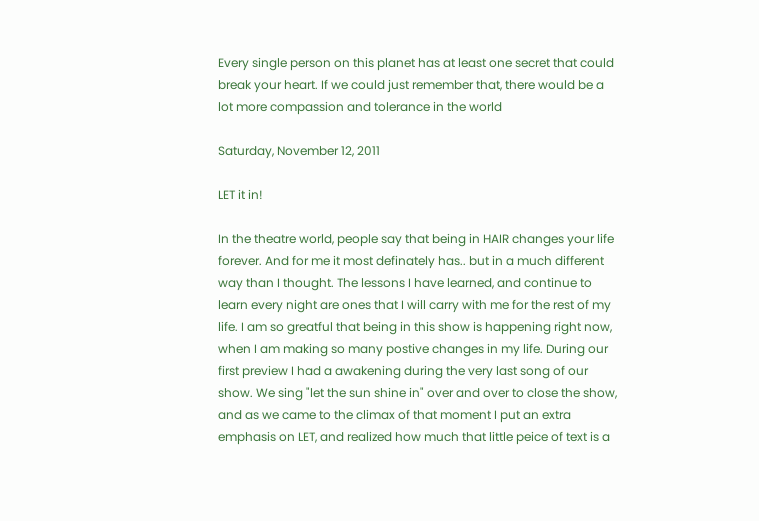Every single person on this planet has at least one secret that could break your heart. If we could just remember that, there would be a lot more compassion and tolerance in the world

Saturday, November 12, 2011

LET it in!

In the theatre world, people say that being in HAIR changes your life forever. And for me it most definately has.. but in a much different way than I thought. The lessons I have learned, and continue to learn every night are ones that I will carry with me for the rest of my life. I am so greatful that being in this show is happening right now, when I am making so many postive changes in my life. During our first preview I had a awakening during the very last song of our show. We sing "let the sun shine in" over and over to close the show, and as we came to the climax of that moment I put an extra emphasis on LET, and realized how much that little peice of text is a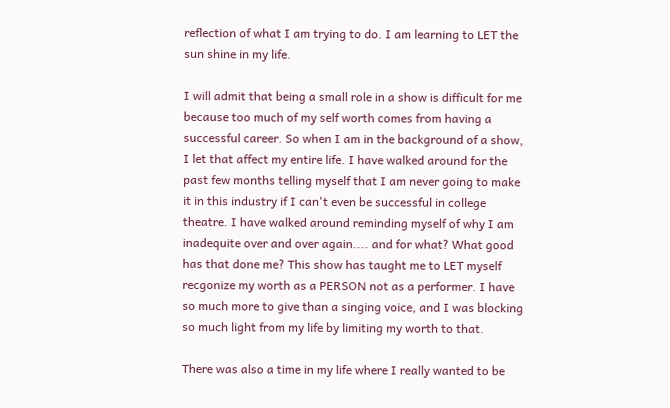reflection of what I am trying to do. I am learning to LET the sun shine in my life.

I will admit that being a small role in a show is difficult for me because too much of my self worth comes from having a successful career. So when I am in the background of a show, I let that affect my entire life. I have walked around for the past few months telling myself that I am never going to make it in this industry if I can't even be successful in college theatre. I have walked around reminding myself of why I am inadequite over and over again.... and for what? What good has that done me? This show has taught me to LET myself recgonize my worth as a PERSON not as a performer. I have so much more to give than a singing voice, and I was blocking so much light from my life by limiting my worth to that.

There was also a time in my life where I really wanted to be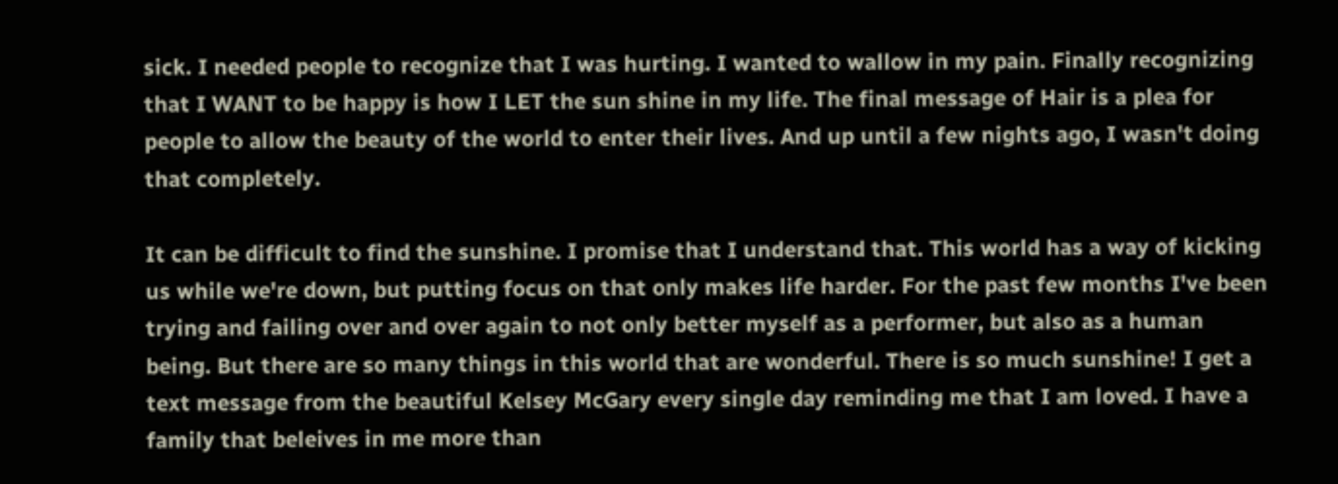sick. I needed people to recognize that I was hurting. I wanted to wallow in my pain. Finally recognizing that I WANT to be happy is how I LET the sun shine in my life. The final message of Hair is a plea for people to allow the beauty of the world to enter their lives. And up until a few nights ago, I wasn't doing that completely.

It can be difficult to find the sunshine. I promise that I understand that. This world has a way of kicking us while we're down, but putting focus on that only makes life harder. For the past few months I've been trying and failing over and over again to not only better myself as a performer, but also as a human being. But there are so many things in this world that are wonderful. There is so much sunshine! I get a text message from the beautiful Kelsey McGary every single day reminding me that I am loved. I have a family that beleives in me more than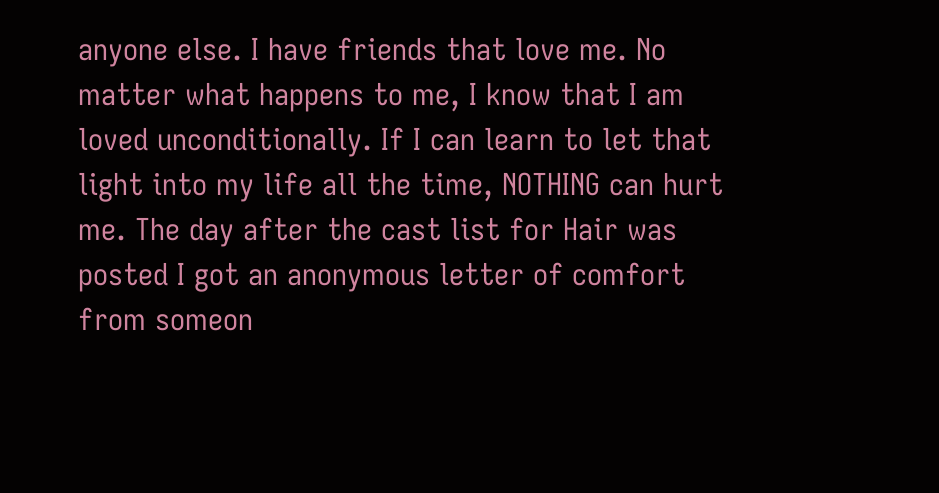anyone else. I have friends that love me. No matter what happens to me, I know that I am loved unconditionally. If I can learn to let that light into my life all the time, NOTHING can hurt me. The day after the cast list for Hair was posted I got an anonymous letter of comfort from someon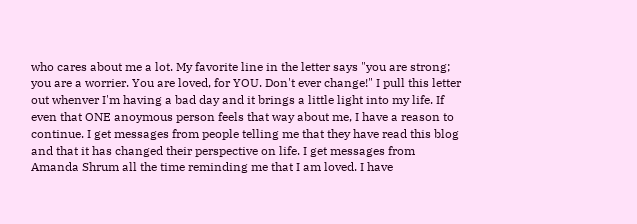who cares about me a lot. My favorite line in the letter says "you are strong; you are a worrier. You are loved, for YOU. Don't ever change!" I pull this letter out whenver I'm having a bad day and it brings a little light into my life. If even that ONE anoymous person feels that way about me, I have a reason to continue. I get messages from people telling me that they have read this blog and that it has changed their perspective on life. I get messages from Amanda Shrum all the time reminding me that I am loved. I have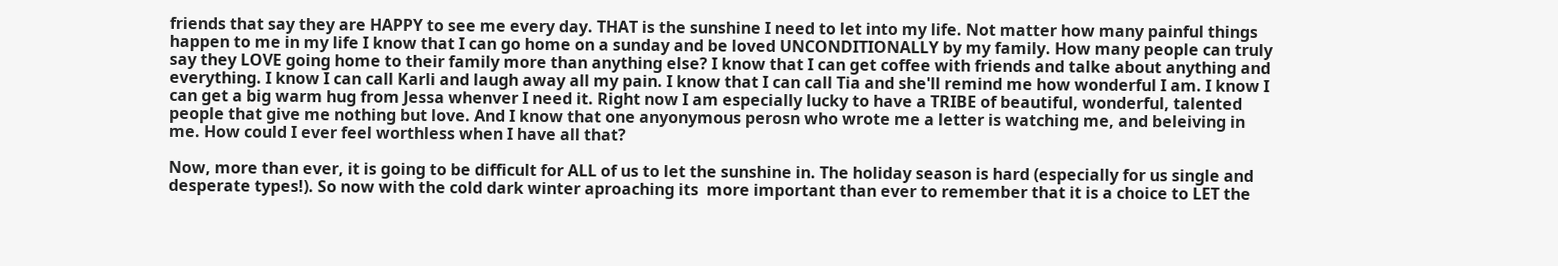friends that say they are HAPPY to see me every day. THAT is the sunshine I need to let into my life. Not matter how many painful things happen to me in my life I know that I can go home on a sunday and be loved UNCONDITIONALLY by my family. How many people can truly say they LOVE going home to their family more than anything else? I know that I can get coffee with friends and talke about anything and everything. I know I can call Karli and laugh away all my pain. I know that I can call Tia and she'll remind me how wonderful I am. I know I can get a big warm hug from Jessa whenver I need it. Right now I am especially lucky to have a TRIBE of beautiful, wonderful, talented people that give me nothing but love. And I know that one anyonymous perosn who wrote me a letter is watching me, and beleiving in me. How could I ever feel worthless when I have all that?

Now, more than ever, it is going to be difficult for ALL of us to let the sunshine in. The holiday season is hard (especially for us single and desperate types!). So now with the cold dark winter aproaching its  more important than ever to remember that it is a choice to LET the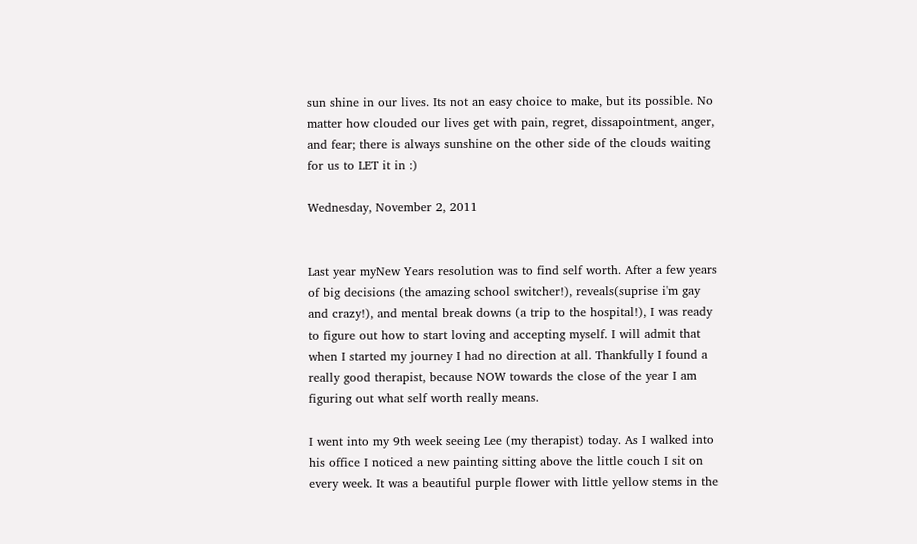sun shine in our lives. Its not an easy choice to make, but its possible. No matter how clouded our lives get with pain, regret, dissapointment, anger, and fear; there is always sunshine on the other side of the clouds waiting for us to LET it in :)

Wednesday, November 2, 2011


Last year myNew Years resolution was to find self worth. After a few years of big decisions (the amazing school switcher!), reveals(suprise i'm gay and crazy!), and mental break downs (a trip to the hospital!), I was ready to figure out how to start loving and accepting myself. I will admit that when I started my journey I had no direction at all. Thankfully I found a really good therapist, because NOW towards the close of the year I am figuring out what self worth really means.

I went into my 9th week seeing Lee (my therapist) today. As I walked into his office I noticed a new painting sitting above the little couch I sit on every week. It was a beautiful purple flower with little yellow stems in the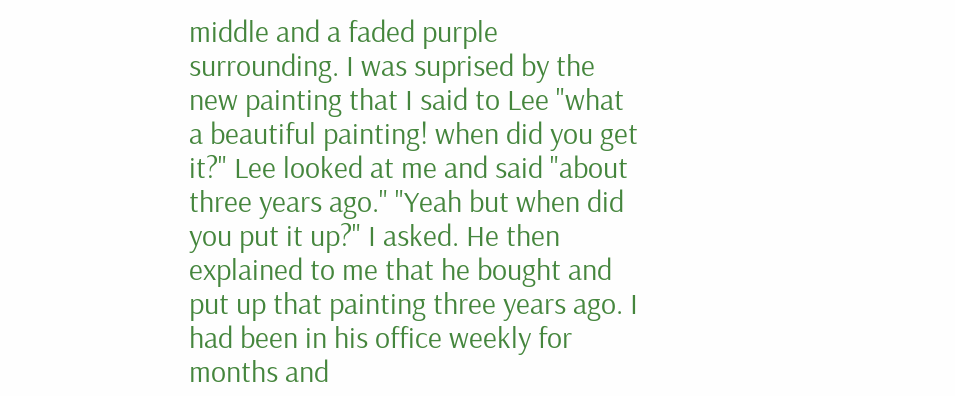middle and a faded purple surrounding. I was suprised by the new painting that I said to Lee "what a beautiful painting! when did you get it?" Lee looked at me and said "about three years ago." "Yeah but when did you put it up?" I asked. He then explained to me that he bought and put up that painting three years ago. I had been in his office weekly for months and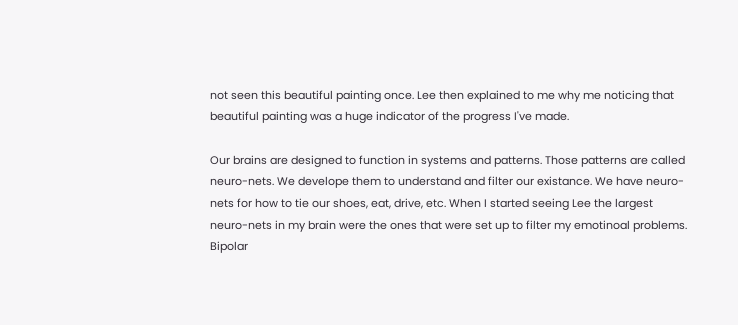not seen this beautiful painting once. Lee then explained to me why me noticing that beautiful painting was a huge indicator of the progress I've made.

Our brains are designed to function in systems and patterns. Those patterns are called neuro-nets. We develope them to understand and filter our existance. We have neuro-nets for how to tie our shoes, eat, drive, etc. When I started seeing Lee the largest neuro-nets in my brain were the ones that were set up to filter my emotinoal problems. Bipolar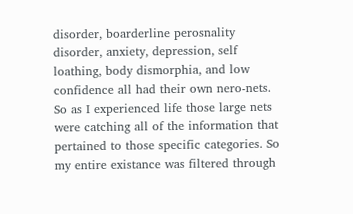disorder, boarderline perosnality disorder, anxiety, depression, self loathing, body dismorphia, and low confidence all had their own nero-nets. So as I experienced life those large nets were catching all of the information that pertained to those specific categories. So my entire existance was filtered through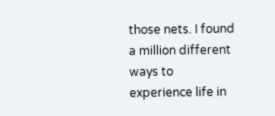those nets. I found a million different ways to experience life in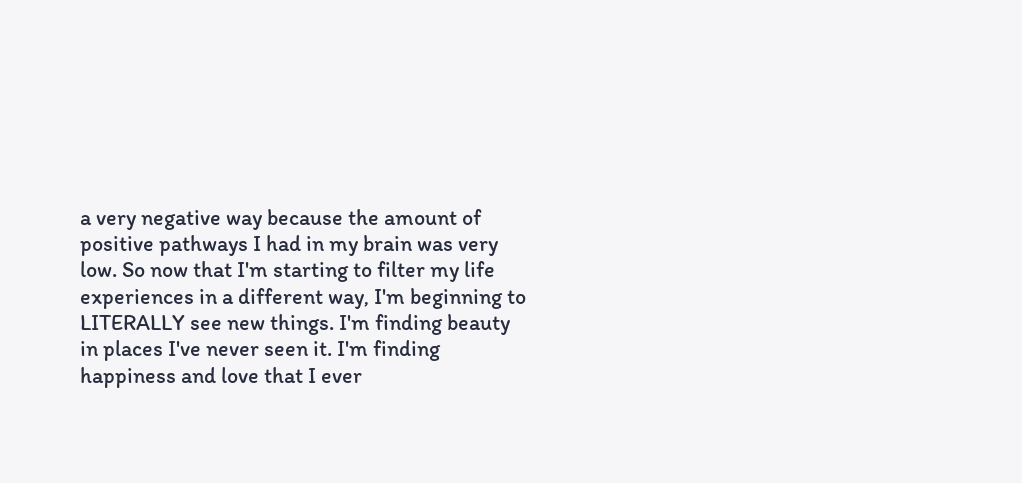a very negative way because the amount of positive pathways I had in my brain was very low. So now that I'm starting to filter my life experiences in a different way, I'm beginning to LITERALLY see new things. I'm finding beauty in places I've never seen it. I'm finding happiness and love that I ever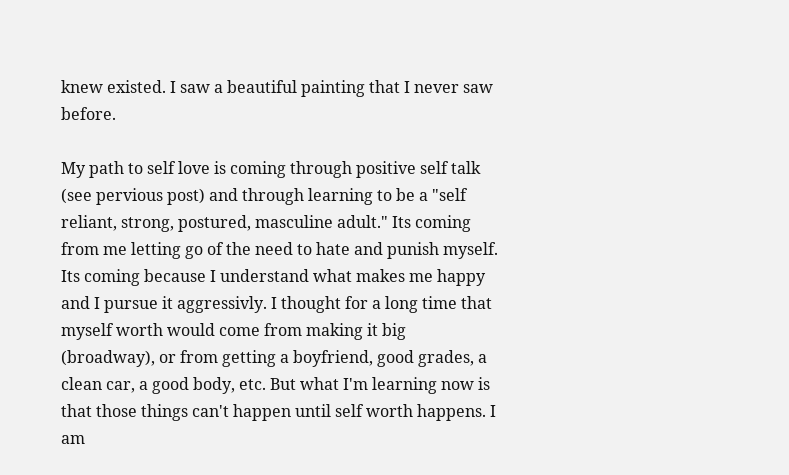knew existed. I saw a beautiful painting that I never saw before.

My path to self love is coming through positive self talk (see pervious post) and through learning to be a "self reliant, strong, postured, masculine adult." Its coming from me letting go of the need to hate and punish myself. Its coming because I understand what makes me happy and I pursue it aggressivly. I thought for a long time that myself worth would come from making it big (broadway), or from getting a boyfriend, good grades, a clean car, a good body, etc. But what I'm learning now is that those things can't happen until self worth happens. I am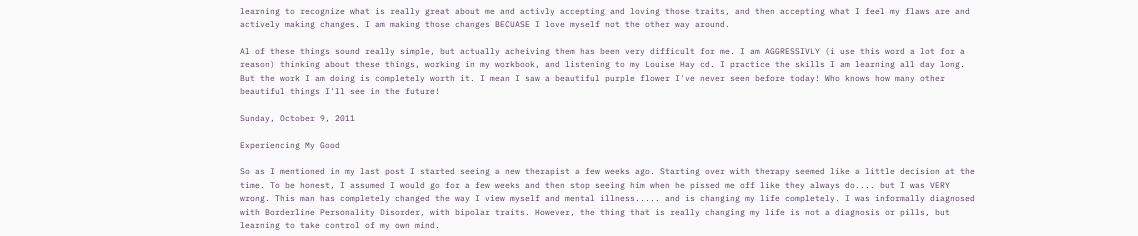learning to recognize what is really great about me and activly accepting and loving those traits, and then accepting what I feel my flaws are and actively making changes. I am making those changes BECUASE I love myself not the other way around.

Al of these things sound really simple, but actually acheiving them has been very difficult for me. I am AGGRESSIVLY (i use this word a lot for a reason) thinking about these things, working in my workbook, and listening to my Louise Hay cd. I practice the skills I am learning all day long. But the work I am doing is completely worth it. I mean I saw a beautiful purple flower I've never seen before today! Who knows how many other beautiful things I'll see in the future!

Sunday, October 9, 2011

Experiencing My Good

So as I mentioned in my last post I started seeing a new therapist a few weeks ago. Starting over with therapy seemed like a little decision at the time. To be honest, I assumed I would go for a few weeks and then stop seeing him when he pissed me off like they always do.... but I was VERY wrong. This man has completely changed the way I view myself and mental illness..... and is changing my life completely. I was informally diagnosed with Borderline Personality Disorder, with bipolar traits. However, the thing that is really changing my life is not a diagnosis or pills, but learning to take control of my own mind.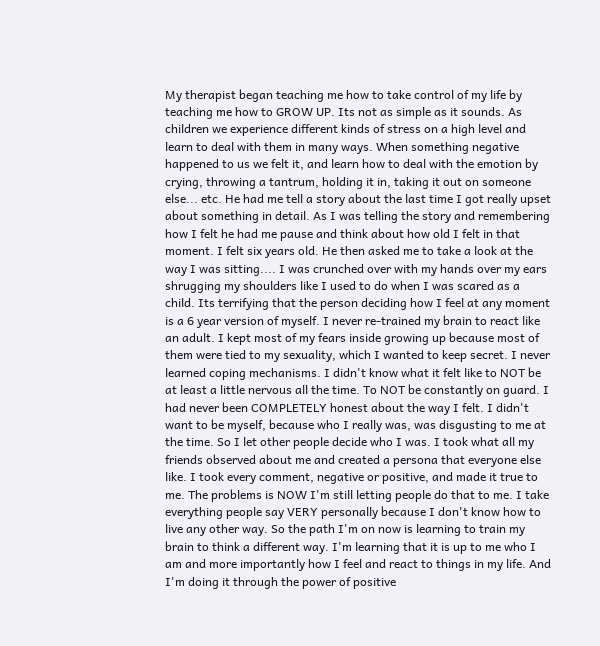My therapist began teaching me how to take control of my life by teaching me how to GROW UP. Its not as simple as it sounds. As children we experience different kinds of stress on a high level and learn to deal with them in many ways. When something negative happened to us we felt it, and learn how to deal with the emotion by crying, throwing a tantrum, holding it in, taking it out on someone else... etc. He had me tell a story about the last time I got really upset about something in detail. As I was telling the story and remembering how I felt he had me pause and think about how old I felt in that moment. I felt six years old. He then asked me to take a look at the way I was sitting.... I was crunched over with my hands over my ears shrugging my shoulders like I used to do when I was scared as a child. Its terrifying that the person deciding how I feel at any moment is a 6 year version of myself. I never re-trained my brain to react like an adult. I kept most of my fears inside growing up because most of them were tied to my sexuality, which I wanted to keep secret. I never learned coping mechanisms. I didn't know what it felt like to NOT be at least a little nervous all the time. To NOT be constantly on guard. I had never been COMPLETELY honest about the way I felt. I didn't want to be myself, because who I really was, was disgusting to me at the time. So I let other people decide who I was. I took what all my friends observed about me and created a persona that everyone else like. I took every comment, negative or positive, and made it true to me. The problems is NOW I'm still letting people do that to me. I take everything people say VERY personally because I don't know how to live any other way. So the path I'm on now is learning to train my brain to think a different way. I'm learning that it is up to me who I am and more importantly how I feel and react to things in my life. And I'm doing it through the power of positive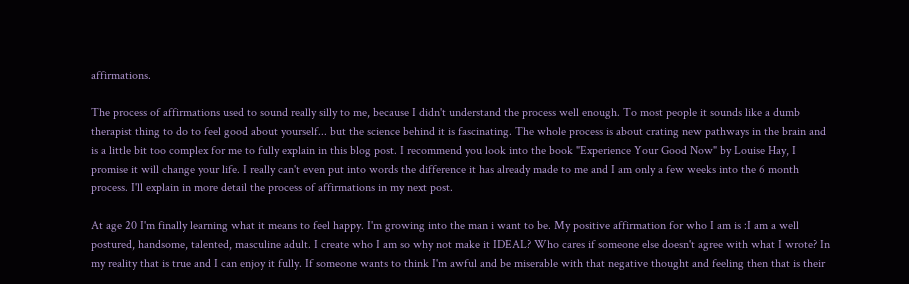affirmations.

The process of affirmations used to sound really silly to me, because I didn't understand the process well enough. To most people it sounds like a dumb therapist thing to do to feel good about yourself... but the science behind it is fascinating. The whole process is about crating new pathways in the brain and is a little bit too complex for me to fully explain in this blog post. I recommend you look into the book "Experience Your Good Now" by Louise Hay, I promise it will change your life. I really can't even put into words the difference it has already made to me and I am only a few weeks into the 6 month process. I'll explain in more detail the process of affirmations in my next post.

At age 20 I'm finally learning what it means to feel happy. I'm growing into the man i want to be. My positive affirmation for who I am is :I am a well postured, handsome, talented, masculine adult. I create who I am so why not make it IDEAL? Who cares if someone else doesn't agree with what I wrote? In my reality that is true and I can enjoy it fully. If someone wants to think I'm awful and be miserable with that negative thought and feeling then that is their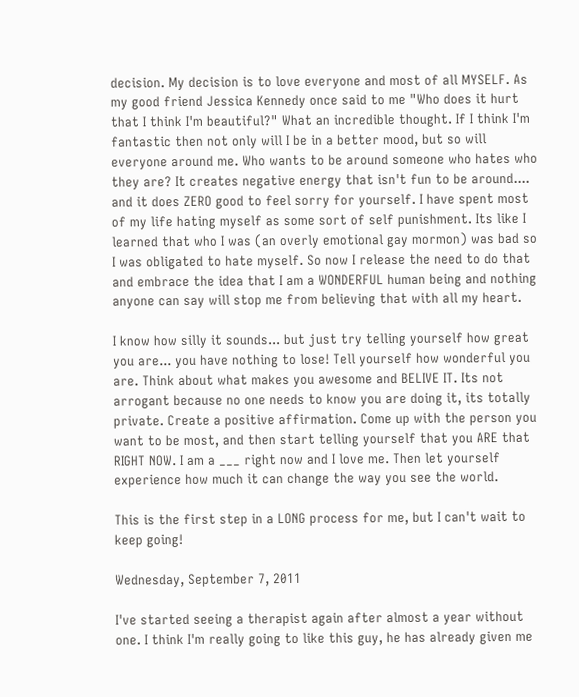decision. My decision is to love everyone and most of all MYSELF. As my good friend Jessica Kennedy once said to me "Who does it hurt that I think I'm beautiful?" What an incredible thought. If I think I'm fantastic then not only will I be in a better mood, but so will everyone around me. Who wants to be around someone who hates who they are? It creates negative energy that isn't fun to be around.... and it does ZERO good to feel sorry for yourself. I have spent most of my life hating myself as some sort of self punishment. Its like I learned that who I was (an overly emotional gay mormon) was bad so I was obligated to hate myself. So now I release the need to do that and embrace the idea that I am a WONDERFUL human being and nothing anyone can say will stop me from believing that with all my heart.

I know how silly it sounds... but just try telling yourself how great you are... you have nothing to lose! Tell yourself how wonderful you are. Think about what makes you awesome and BELIVE IT. Its not arrogant because no one needs to know you are doing it, its totally private. Create a positive affirmation. Come up with the person you want to be most, and then start telling yourself that you ARE that RIGHT NOW. I am a ___ right now and I love me. Then let yourself experience how much it can change the way you see the world.

This is the first step in a LONG process for me, but I can't wait to keep going!

Wednesday, September 7, 2011

I've started seeing a therapist again after almost a year without one. I think I'm really going to like this guy, he has already given me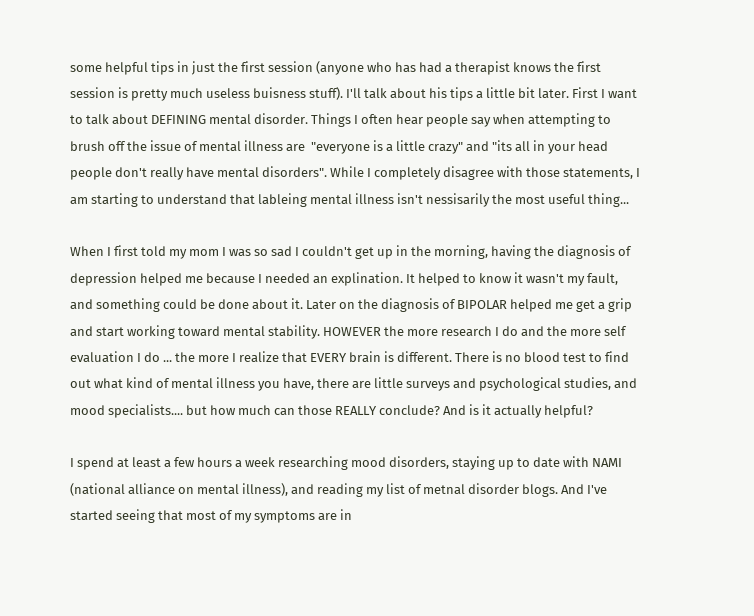some helpful tips in just the first session (anyone who has had a therapist knows the first session is pretty much useless buisness stuff). I'll talk about his tips a little bit later. First I want to talk about DEFINING mental disorder. Things I often hear people say when attempting to brush off the issue of mental illness are  "everyone is a little crazy" and "its all in your head people don't really have mental disorders". While I completely disagree with those statements, I am starting to understand that lableing mental illness isn't nessisarily the most useful thing...

When I first told my mom I was so sad I couldn't get up in the morning, having the diagnosis of depression helped me because I needed an explination. It helped to know it wasn't my fault, and something could be done about it. Later on the diagnosis of BIPOLAR helped me get a grip and start working toward mental stability. HOWEVER the more research I do and the more self evaluation I do ... the more I realize that EVERY brain is different. There is no blood test to find out what kind of mental illness you have, there are little surveys and psychological studies, and mood specialists.... but how much can those REALLY conclude? And is it actually helpful?

I spend at least a few hours a week researching mood disorders, staying up to date with NAMI (national alliance on mental illness), and reading my list of metnal disorder blogs. And I've started seeing that most of my symptoms are in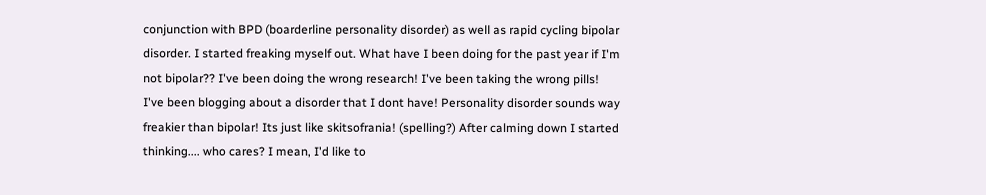conjunction with BPD (boarderline personality disorder) as well as rapid cycling bipolar disorder. I started freaking myself out. What have I been doing for the past year if I'm not bipolar?? I've been doing the wrong research! I've been taking the wrong pills! I've been blogging about a disorder that I dont have! Personality disorder sounds way freakier than bipolar! Its just like skitsofrania! (spelling?) After calming down I started thinking.... who cares? I mean, I'd like to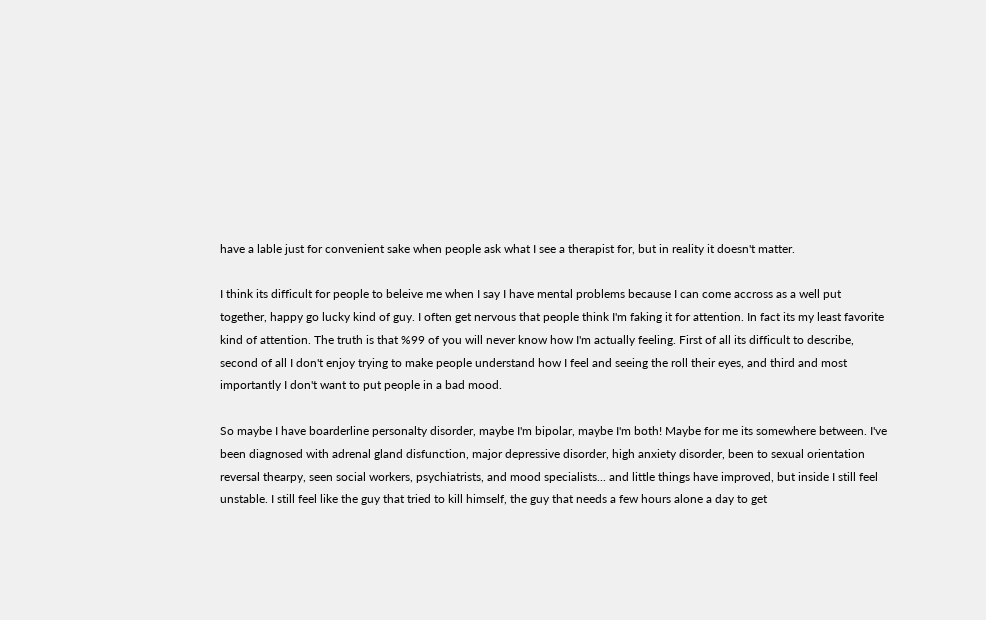have a lable just for convenient sake when people ask what I see a therapist for, but in reality it doesn't matter.

I think its difficult for people to beleive me when I say I have mental problems because I can come accross as a well put together, happy go lucky kind of guy. I often get nervous that people think I'm faking it for attention. In fact its my least favorite kind of attention. The truth is that %99 of you will never know how I'm actually feeling. First of all its difficult to describe, second of all I don't enjoy trying to make people understand how I feel and seeing the roll their eyes, and third and most importantly I don't want to put people in a bad mood.

So maybe I have boarderline personalty disorder, maybe I'm bipolar, maybe I'm both! Maybe for me its somewhere between. I've been diagnosed with adrenal gland disfunction, major depressive disorder, high anxiety disorder, been to sexual orientation reversal thearpy, seen social workers, psychiatrists, and mood specialists... and little things have improved, but inside I still feel unstable. I still feel like the guy that tried to kill himself, the guy that needs a few hours alone a day to get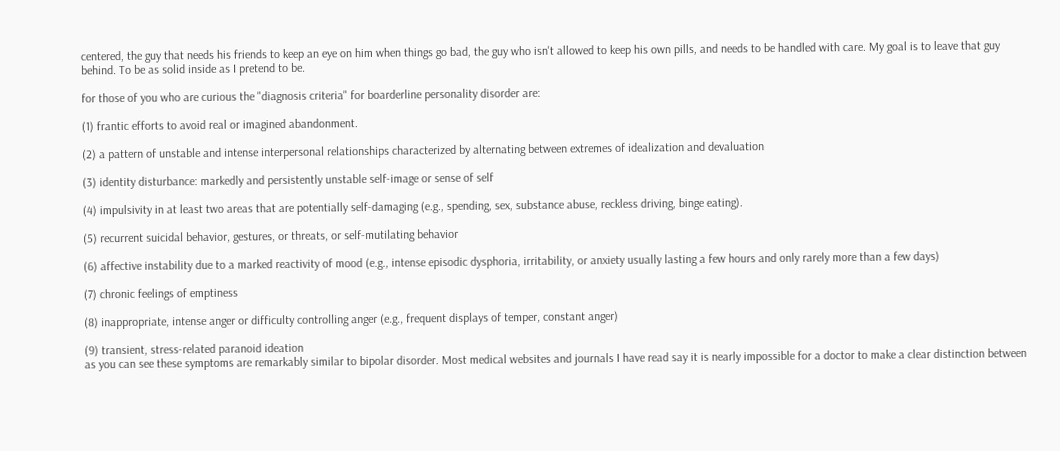centered, the guy that needs his friends to keep an eye on him when things go bad, the guy who isn't allowed to keep his own pills, and needs to be handled with care. My goal is to leave that guy behind. To be as solid inside as I pretend to be.

for those of you who are curious the "diagnosis criteria" for boarderline personality disorder are:

(1) frantic efforts to avoid real or imagined abandonment.

(2) a pattern of unstable and intense interpersonal relationships characterized by alternating between extremes of idealization and devaluation

(3) identity disturbance: markedly and persistently unstable self-image or sense of self

(4) impulsivity in at least two areas that are potentially self-damaging (e.g., spending, sex, substance abuse, reckless driving, binge eating).

(5) recurrent suicidal behavior, gestures, or threats, or self-mutilating behavior

(6) affective instability due to a marked reactivity of mood (e.g., intense episodic dysphoria, irritability, or anxiety usually lasting a few hours and only rarely more than a few days)

(7) chronic feelings of emptiness

(8) inappropriate, intense anger or difficulty controlling anger (e.g., frequent displays of temper, constant anger)

(9) transient, stress-related paranoid ideation
as you can see these symptoms are remarkably similar to bipolar disorder. Most medical websites and journals I have read say it is nearly impossible for a doctor to make a clear distinction between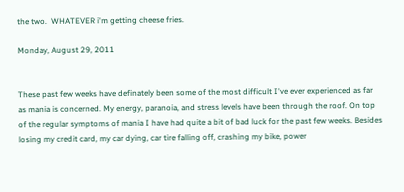the two.  WHATEVER i'm getting cheese fries.

Monday, August 29, 2011


These past few weeks have definately been some of the most difficult I've ever experienced as far as mania is concerned. My energy, paranoia, and stress levels have been through the roof. On top of the regular symptoms of mania I have had quite a bit of bad luck for the past few weeks. Besides losing my credit card, my car dying, car tire falling off, crashing my bike, power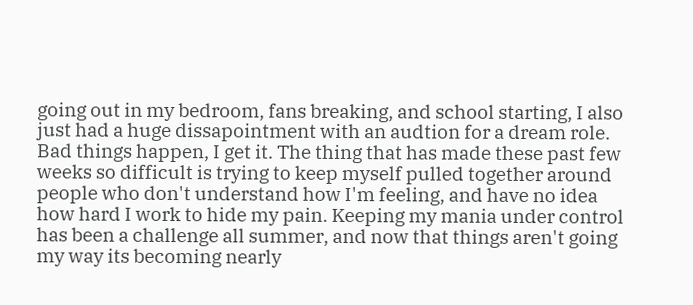going out in my bedroom, fans breaking, and school starting, I also just had a huge dissapointment with an audtion for a dream role. Bad things happen, I get it. The thing that has made these past few weeks so difficult is trying to keep myself pulled together around people who don't understand how I'm feeling, and have no idea how hard I work to hide my pain. Keeping my mania under control has been a challenge all summer, and now that things aren't going my way its becoming nearly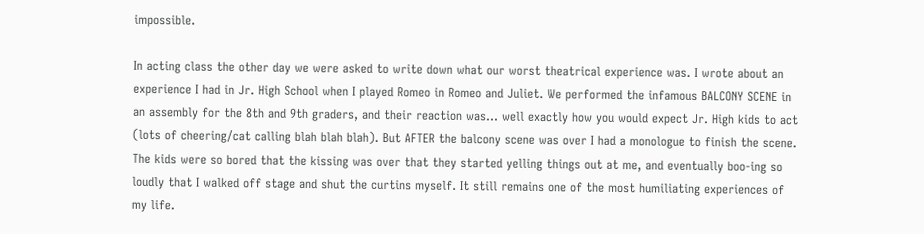impossible.

In acting class the other day we were asked to write down what our worst theatrical experience was. I wrote about an experience I had in Jr. High School when I played Romeo in Romeo and Juliet. We performed the infamous BALCONY SCENE in an assembly for the 8th and 9th graders, and their reaction was... well exactly how you would expect Jr. High kids to act (lots of cheering/cat calling blah blah blah). But AFTER the balcony scene was over I had a monologue to finish the scene. The kids were so bored that the kissing was over that they started yelling things out at me, and eventually boo-ing so loudly that I walked off stage and shut the curtins myself. It still remains one of the most humiliating experiences of my life.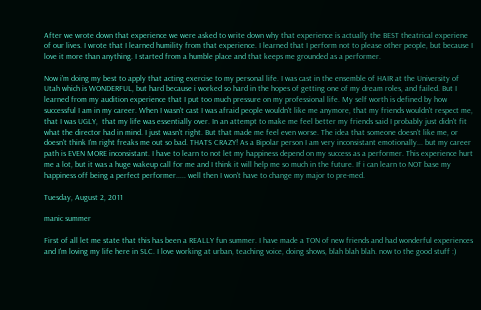After we wrote down that experience we were asked to write down why that experience is actually the BEST theatrical experiene of our lives. I wrote that I learned humility from that experience. I learned that I perform not to please other people, but because I love it more than anything. I started from a humble place and that keeps me grounded as a performer.

Now i'm doing my best to apply that acting exercise to my personal life. I was cast in the ensemble of HAIR at the University of Utah which is WONDERFUL, but hard because i worked so hard in the hopes of getting one of my dream roles, and failed. But I learned from my audition experience that I put too much pressure on my professional life. My self worth is defined by how successful I am in my career. When I wasn't cast I was afraid people wouldn't like me anymore, that my friends wouldn't respect me, that I was UGLY,  that my life was essentially over. In an attempt to make me feel better my friends said I probably just didn't fit what the director had in mind. I just wasn't right. But that made me feel even worse. The idea that someone doesn't like me, or doesn't think I'm right freaks me out so bad. THATS CRAZY! As a Bipolar person I am very inconsistant emotionally... but my career path is EVEN MORE inconsistant. I have to learn to not let my happiness depend on my success as a performer. This experience hurt me a lot, but it was a huge wakeup call for me and I think it will help me so much in the future. If i can learn to NOT base my happiness off being a perfect performer..... well then I won't have to change my major to pre-med.

Tuesday, August 2, 2011

manic summer

First of all let me state that this has been a REALLY fun summer. I have made a TON of new friends and had wonderful experiences and I'm loving my life here in SLC. I love working at urban, teaching voice, doing shows, blah blah blah. now to the good stuff :)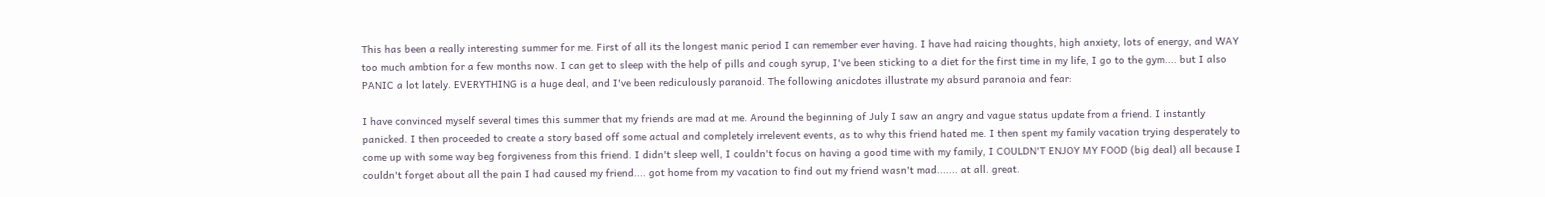This has been a really interesting summer for me. First of all its the longest manic period I can remember ever having. I have had raicing thoughts, high anxiety, lots of energy, and WAY too much ambtion for a few months now. I can get to sleep with the help of pills and cough syrup, I've been sticking to a diet for the first time in my life, I go to the gym.... but I also PANIC a lot lately. EVERYTHING is a huge deal, and I've been rediculously paranoid. The following anicdotes illustrate my absurd paranoia and fear:

I have convinced myself several times this summer that my friends are mad at me. Around the beginning of July I saw an angry and vague status update from a friend. I instantly panicked. I then proceeded to create a story based off some actual and completely irrelevent events, as to why this friend hated me. I then spent my family vacation trying desperately to come up with some way beg forgiveness from this friend. I didn't sleep well, I couldn't focus on having a good time with my family, I COULDN'T ENJOY MY FOOD (big deal) all because I couldn't forget about all the pain I had caused my friend.... got home from my vacation to find out my friend wasn't mad....... at all. great.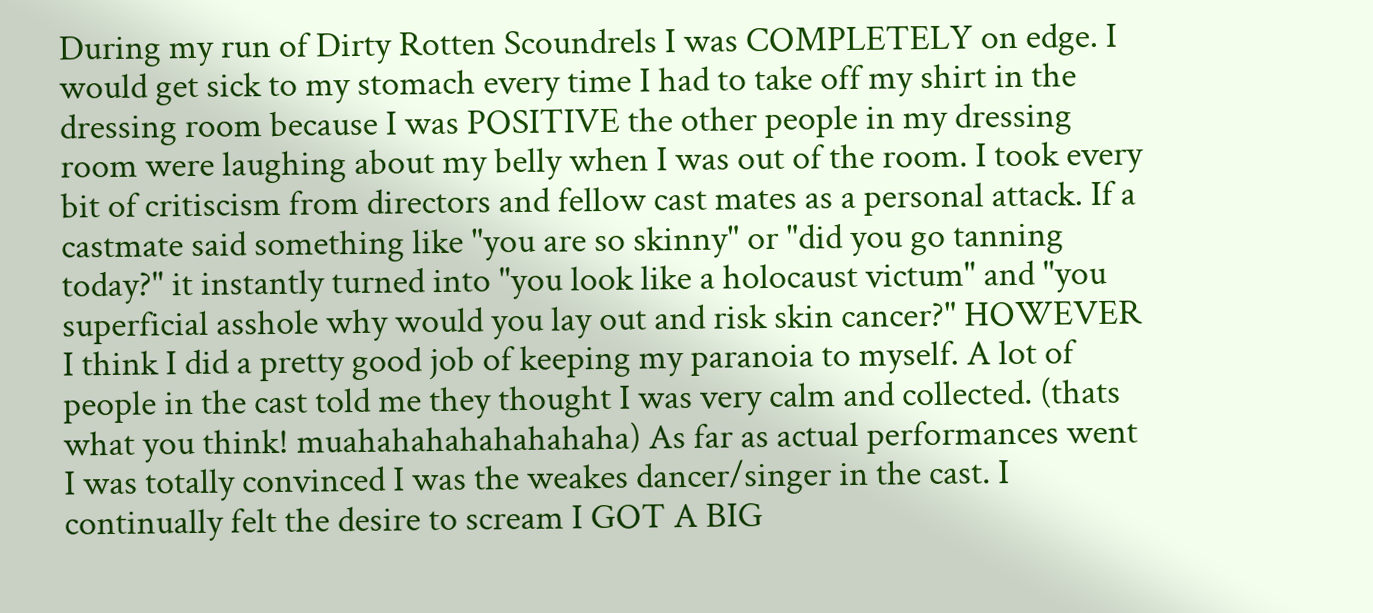During my run of Dirty Rotten Scoundrels I was COMPLETELY on edge. I would get sick to my stomach every time I had to take off my shirt in the dressing room because I was POSITIVE the other people in my dressing room were laughing about my belly when I was out of the room. I took every bit of critiscism from directors and fellow cast mates as a personal attack. If a castmate said something like "you are so skinny" or "did you go tanning today?" it instantly turned into "you look like a holocaust victum" and "you superficial asshole why would you lay out and risk skin cancer?" HOWEVER I think I did a pretty good job of keeping my paranoia to myself. A lot of people in the cast told me they thought I was very calm and collected. (thats what you think! muahahahahahahahaha) As far as actual performances went I was totally convinced I was the weakes dancer/singer in the cast. I continually felt the desire to scream I GOT A BIG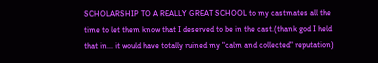SCHOLARSHIP TO A REALLY GREAT SCHOOL to my castmates all the time to let them know that I deserved to be in the cast.(thank god I held that in... it would have totally ruined my "calm and collected" reputation)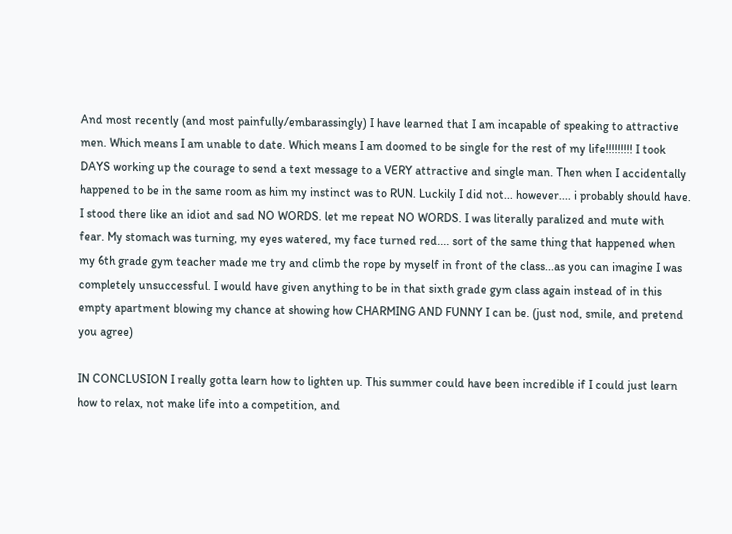And most recently (and most painfully/embarassingly) I have learned that I am incapable of speaking to attractive men. Which means I am unable to date. Which means I am doomed to be single for the rest of my life!!!!!!!!! I took DAYS working up the courage to send a text message to a VERY attractive and single man. Then when I accidentally happened to be in the same room as him my instinct was to RUN. Luckily I did not... however.... i probably should have. I stood there like an idiot and sad NO WORDS. let me repeat NO WORDS. I was literally paralized and mute with fear. My stomach was turning, my eyes watered, my face turned red.... sort of the same thing that happened when my 6th grade gym teacher made me try and climb the rope by myself in front of the class...as you can imagine I was completely unsuccessful. I would have given anything to be in that sixth grade gym class again instead of in this empty apartment blowing my chance at showing how CHARMING AND FUNNY I can be. (just nod, smile, and pretend you agree)

IN CONCLUSION I really gotta learn how to lighten up. This summer could have been incredible if I could just learn how to relax, not make life into a competition, and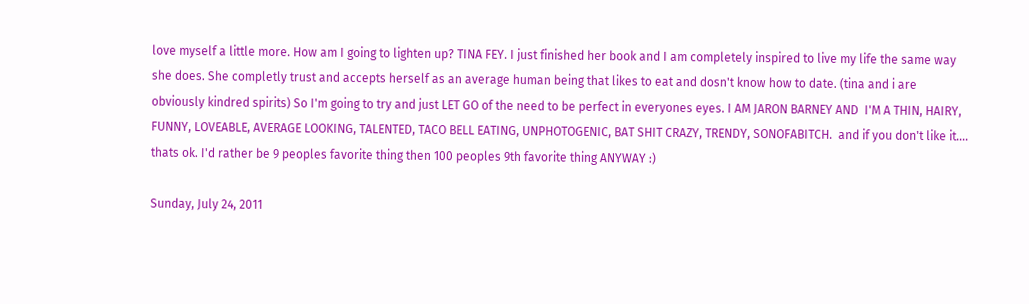love myself a little more. How am I going to lighten up? TINA FEY. I just finished her book and I am completely inspired to live my life the same way she does. She completly trust and accepts herself as an average human being that likes to eat and dosn't know how to date. (tina and i are obviously kindred spirits) So I'm going to try and just LET GO of the need to be perfect in everyones eyes. I AM JARON BARNEY AND  I'M A THIN, HAIRY, FUNNY, LOVEABLE, AVERAGE LOOKING, TALENTED, TACO BELL EATING, UNPHOTOGENIC, BAT SHIT CRAZY, TRENDY, SONOFABITCH.  and if you don't like it.... thats ok. I'd rather be 9 peoples favorite thing then 100 peoples 9th favorite thing ANYWAY :)

Sunday, July 24, 2011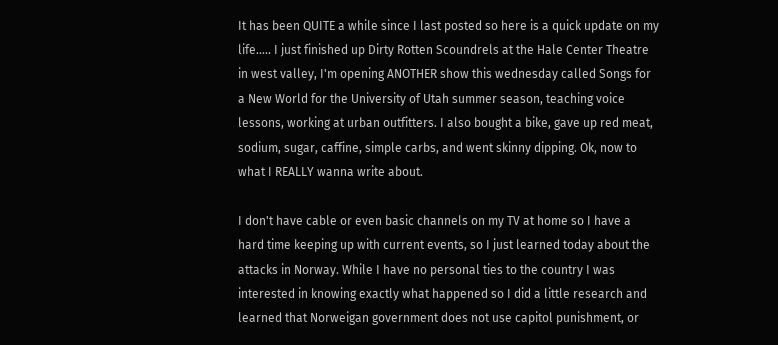It has been QUITE a while since I last posted so here is a quick update on my life..... I just finished up Dirty Rotten Scoundrels at the Hale Center Theatre in west valley, I'm opening ANOTHER show this wednesday called Songs for a New World for the University of Utah summer season, teaching voice lessons, working at urban outfitters. I also bought a bike, gave up red meat, sodium, sugar, caffine, simple carbs, and went skinny dipping. Ok, now to what I REALLY wanna write about.

I don't have cable or even basic channels on my TV at home so I have a hard time keeping up with current events, so I just learned today about the attacks in Norway. While I have no personal ties to the country I was interested in knowing exactly what happened so I did a little research and learned that Norweigan government does not use capitol punishment, or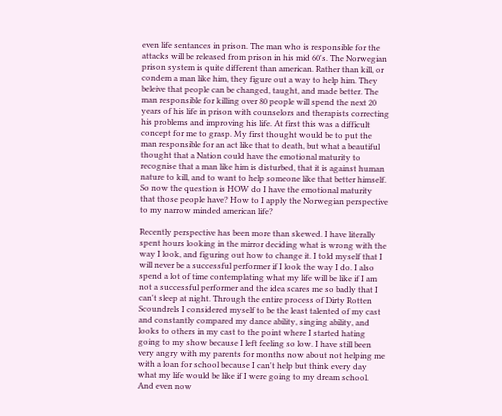even life sentances in prison. The man who is responsible for the attacks will be released from prison in his mid 60's. The Norwegian prison system is quite different than american. Rather than kill, or condem a man like him, they figure out a way to help him. They beleive that people can be changed, taught, and made better. The man responsible for killing over 80 people will spend the next 20 years of his life in prison with counselors and therapists correcting his problems and improving his life. At first this was a difficult concept for me to grasp. My first thought would be to put the man responsible for an act like that to death, but what a beautiful thought that a Nation could have the emotional maturity to recognise that a man like him is disturbed, that it is against human nature to kill, and to want to help someone like that better himself. So now the question is HOW do I have the emotional maturity that those people have? How to I apply the Norwegian perspective to my narrow minded american life?

Recently perspective has been more than skewed. I have literally spent hours looking in the mirror deciding what is wrong with the way I look, and figuring out how to change it. I told myself that I will never be a successful performer if I look the way I do. I also spend a lot of time contemplating what my life will be like if I am not a successful performer and the idea scares me so badly that I can't sleep at night. Through the entire process of Dirty Rotten Scoundrels I considered myself to be the least talented of my cast and constantly compared my dance ability, singing ability, and looks to others in my cast to the point where I started hating going to my show because I left feeling so low. I have still been very angry with my parents for months now about not helping me with a loan for school because I can't help but think every day what my life would be like if I were going to my dream school. And even now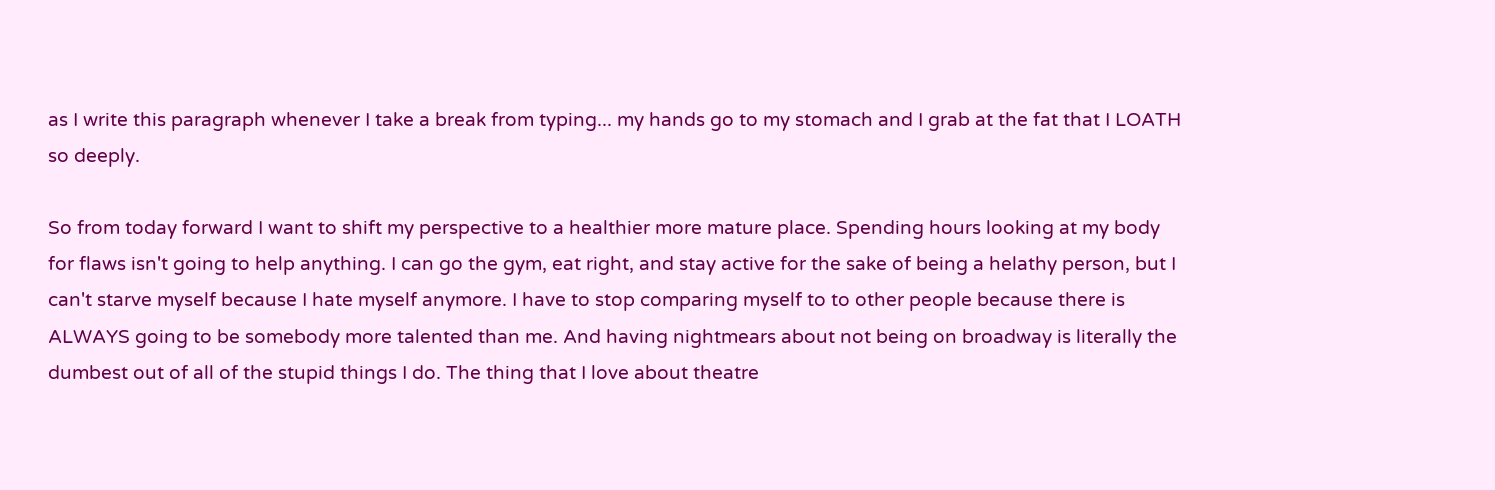as I write this paragraph whenever I take a break from typing... my hands go to my stomach and I grab at the fat that I LOATH so deeply.

So from today forward I want to shift my perspective to a healthier more mature place. Spending hours looking at my body for flaws isn't going to help anything. I can go the gym, eat right, and stay active for the sake of being a helathy person, but I can't starve myself because I hate myself anymore. I have to stop comparing myself to to other people because there is ALWAYS going to be somebody more talented than me. And having nightmears about not being on broadway is literally the dumbest out of all of the stupid things I do. The thing that I love about theatre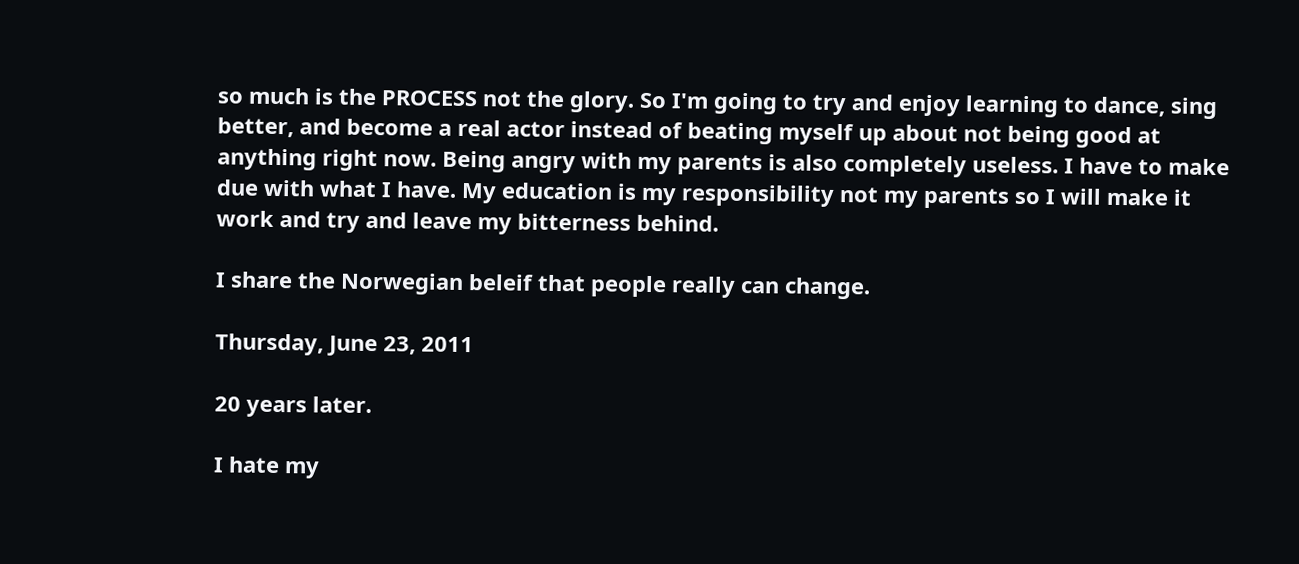so much is the PROCESS not the glory. So I'm going to try and enjoy learning to dance, sing better, and become a real actor instead of beating myself up about not being good at anything right now. Being angry with my parents is also completely useless. I have to make due with what I have. My education is my responsibility not my parents so I will make it work and try and leave my bitterness behind.

I share the Norwegian beleif that people really can change.

Thursday, June 23, 2011

20 years later.

I hate my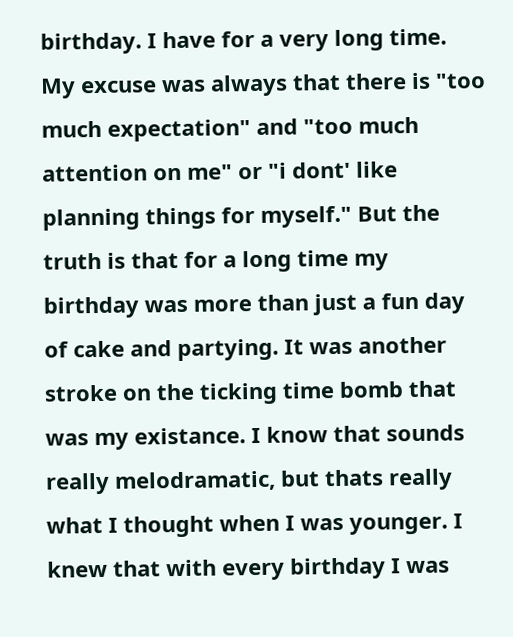birthday. I have for a very long time. My excuse was always that there is "too much expectation" and "too much attention on me" or "i dont' like planning things for myself." But the truth is that for a long time my birthday was more than just a fun day of cake and partying. It was another stroke on the ticking time bomb that was my existance. I know that sounds really melodramatic, but thats really what I thought when I was younger. I knew that with every birthday I was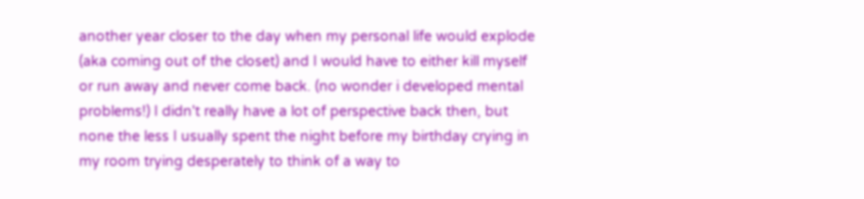another year closer to the day when my personal life would explode (aka coming out of the closet) and I would have to either kill myself or run away and never come back. (no wonder i developed mental problems!) I didn't really have a lot of perspective back then, but none the less I usually spent the night before my birthday crying in my room trying desperately to think of a way to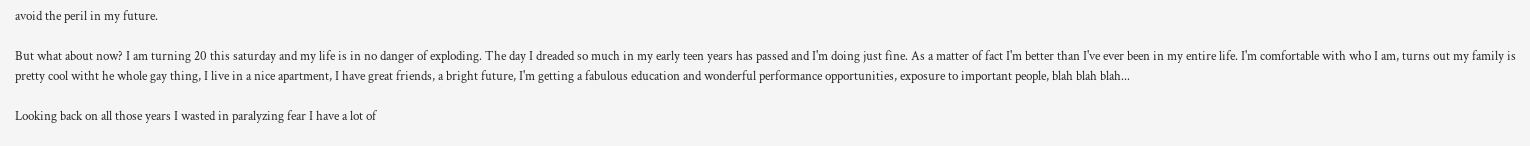avoid the peril in my future.

But what about now? I am turning 20 this saturday and my life is in no danger of exploding. The day I dreaded so much in my early teen years has passed and I'm doing just fine. As a matter of fact I'm better than I've ever been in my entire life. I'm comfortable with who I am, turns out my family is pretty cool witht he whole gay thing, I live in a nice apartment, I have great friends, a bright future, I'm getting a fabulous education and wonderful performance opportunities, exposure to important people, blah blah blah...

Looking back on all those years I wasted in paralyzing fear I have a lot of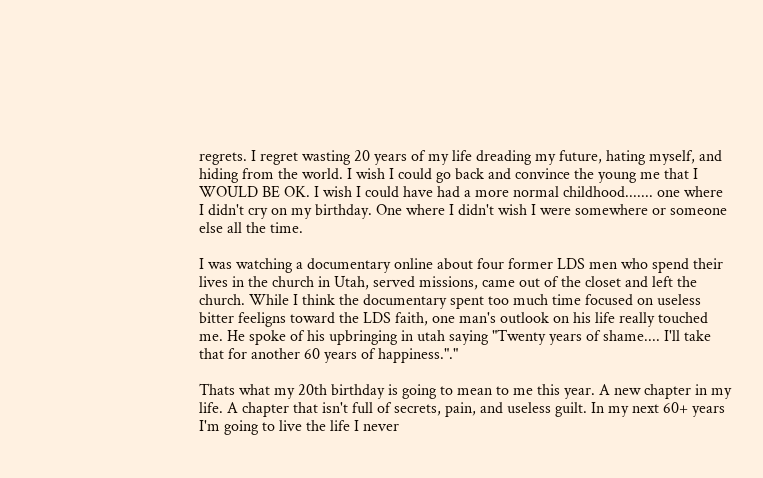regrets. I regret wasting 20 years of my life dreading my future, hating myself, and hiding from the world. I wish I could go back and convince the young me that I WOULD BE OK. I wish I could have had a more normal childhood....... one where I didn't cry on my birthday. One where I didn't wish I were somewhere or someone else all the time.

I was watching a documentary online about four former LDS men who spend their lives in the church in Utah, served missions, came out of the closet and left the church. While I think the documentary spent too much time focused on useless bitter feeligns toward the LDS faith, one man's outlook on his life really touched me. He spoke of his upbringing in utah saying "Twenty years of shame.... I'll take that for another 60 years of happiness."."

Thats what my 20th birthday is going to mean to me this year. A new chapter in my life. A chapter that isn't full of secrets, pain, and useless guilt. In my next 60+ years I'm going to live the life I never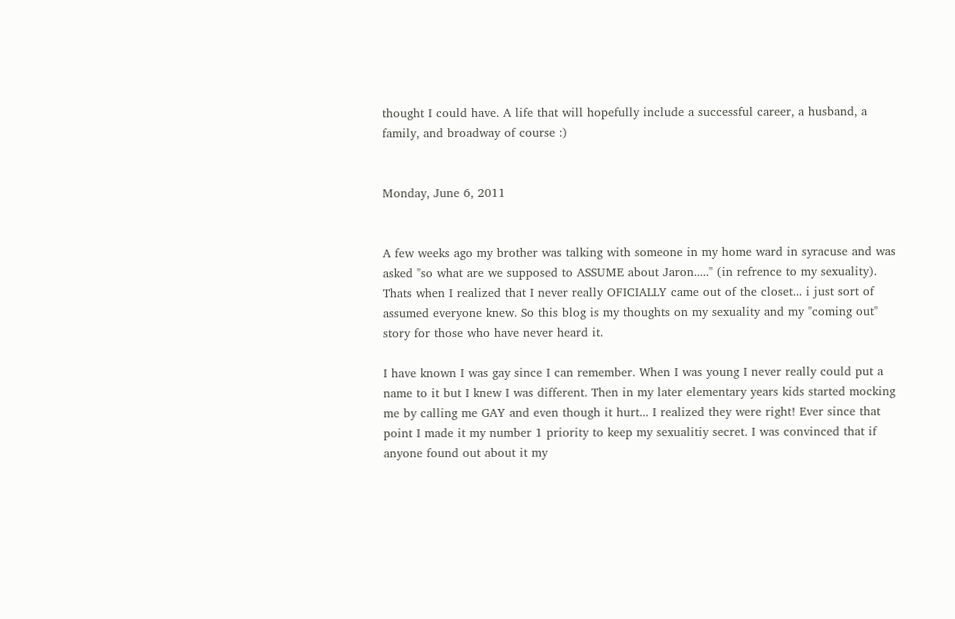thought I could have. A life that will hopefully include a successful career, a husband, a family, and broadway of course :)


Monday, June 6, 2011


A few weeks ago my brother was talking with someone in my home ward in syracuse and was asked "so what are we supposed to ASSUME about Jaron....." (in refrence to my sexuality). Thats when I realized that I never really OFICIALLY came out of the closet... i just sort of assumed everyone knew. So this blog is my thoughts on my sexuality and my "coming out" story for those who have never heard it.

I have known I was gay since I can remember. When I was young I never really could put a name to it but I knew I was different. Then in my later elementary years kids started mocking me by calling me GAY and even though it hurt... I realized they were right! Ever since that point I made it my number 1 priority to keep my sexualitiy secret. I was convinced that if anyone found out about it my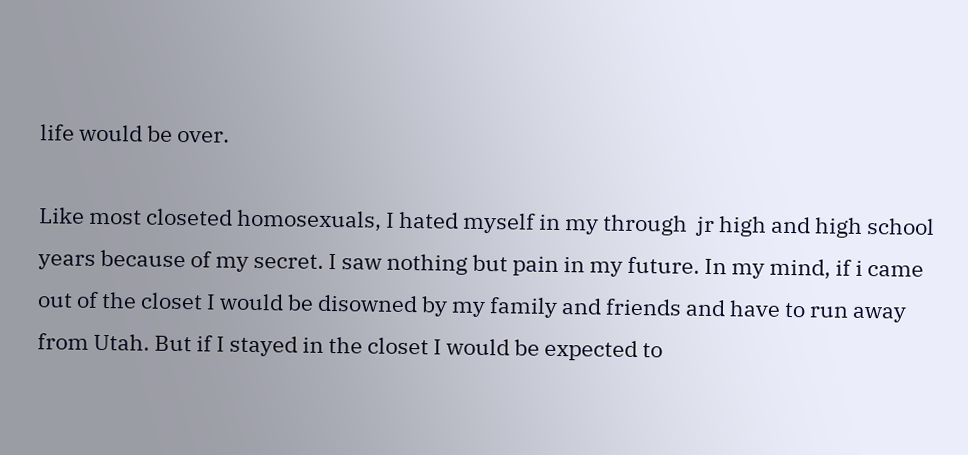life would be over.

Like most closeted homosexuals, I hated myself in my through  jr high and high school years because of my secret. I saw nothing but pain in my future. In my mind, if i came out of the closet I would be disowned by my family and friends and have to run away from Utah. But if I stayed in the closet I would be expected to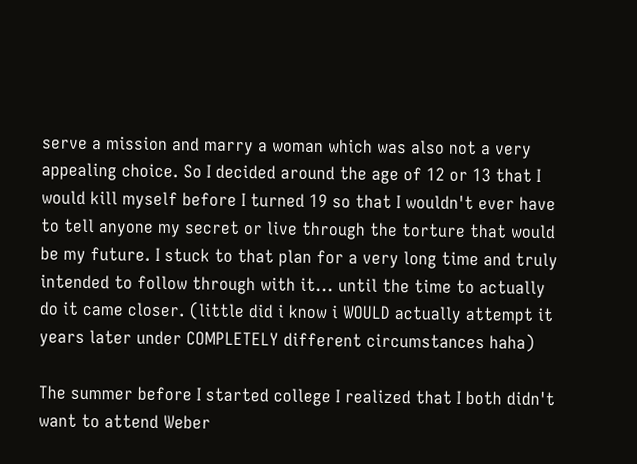serve a mission and marry a woman which was also not a very appealing choice. So I decided around the age of 12 or 13 that I would kill myself before I turned 19 so that I wouldn't ever have to tell anyone my secret or live through the torture that would be my future. I stuck to that plan for a very long time and truly intended to follow through with it... until the time to actually do it came closer. (little did i know i WOULD actually attempt it years later under COMPLETELY different circumstances haha)

The summer before I started college I realized that I both didn't want to attend Weber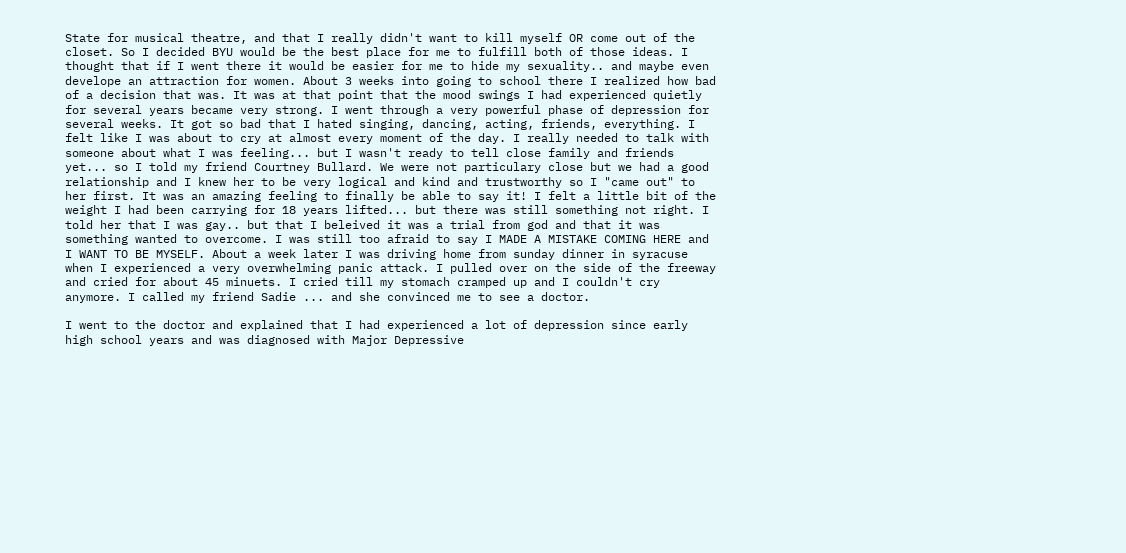State for musical theatre, and that I really didn't want to kill myself OR come out of the closet. So I decided BYU would be the best place for me to fulfill both of those ideas. I thought that if I went there it would be easier for me to hide my sexuality.. and maybe even develope an attraction for women. About 3 weeks into going to school there I realized how bad of a decision that was. It was at that point that the mood swings I had experienced quietly for several years became very strong. I went through a very powerful phase of depression for several weeks. It got so bad that I hated singing, dancing, acting, friends, everything. I felt like I was about to cry at almost every moment of the day. I really needed to talk with someone about what I was feeling... but I wasn't ready to tell close family and friends yet... so I told my friend Courtney Bullard. We were not particulary close but we had a good relationship and I knew her to be very logical and kind and trustworthy so I "came out" to her first. It was an amazing feeling to finally be able to say it! I felt a little bit of the weight I had been carrying for 18 years lifted... but there was still something not right. I told her that I was gay.. but that I beleived it was a trial from god and that it was something wanted to overcome. I was still too afraid to say I MADE A MISTAKE COMING HERE and I WANT TO BE MYSELF. About a week later I was driving home from sunday dinner in syracuse when I experienced a very overwhelming panic attack. I pulled over on the side of the freeway and cried for about 45 minuets. I cried till my stomach cramped up and I couldn't cry anymore. I called my friend Sadie ... and she convinced me to see a doctor.

I went to the doctor and explained that I had experienced a lot of depression since early high school years and was diagnosed with Major Depressive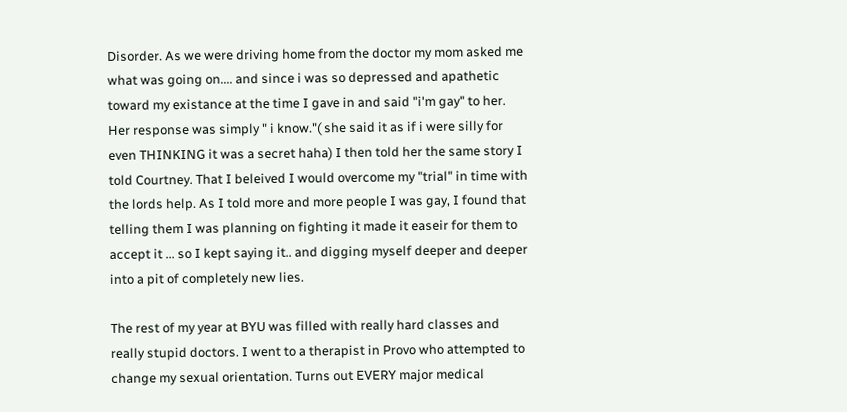Disorder. As we were driving home from the doctor my mom asked me what was going on.... and since i was so depressed and apathetic toward my existance at the time I gave in and said "i'm gay" to her. Her response was simply " i know."( she said it as if i were silly for even THINKING it was a secret haha) I then told her the same story I told Courtney. That I beleived I would overcome my "trial" in time with the lords help. As I told more and more people I was gay, I found that telling them I was planning on fighting it made it easeir for them to accept it ... so I kept saying it.. and digging myself deeper and deeper into a pit of completely new lies.

The rest of my year at BYU was filled with really hard classes and really stupid doctors. I went to a therapist in Provo who attempted to change my sexual orientation. Turns out EVERY major medical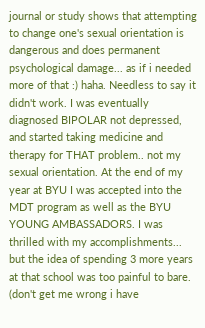journal or study shows that attempting to change one's sexual orientation is dangerous and does permanent psychological damage... as if i needed more of that :) haha. Needless to say it didn't work. I was eventually diagnosed BIPOLAR not depressed, and started taking medicine and therapy for THAT problem.. not my sexual orientation. At the end of my year at BYU I was accepted into the MDT program as well as the BYU YOUNG AMBASSADORS. I was thrilled with my accomplishments... but the idea of spending 3 more years at that school was too painful to bare. (don't get me wrong i have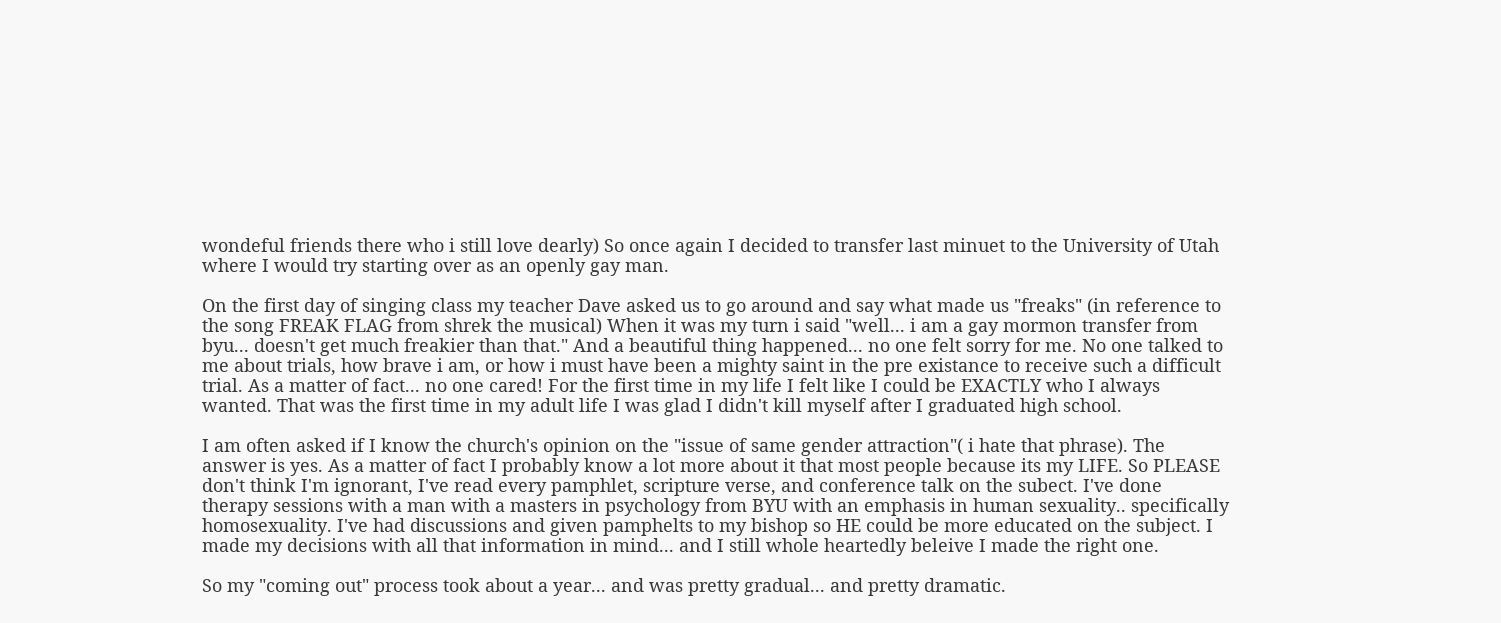wondeful friends there who i still love dearly) So once again I decided to transfer last minuet to the University of Utah where I would try starting over as an openly gay man.

On the first day of singing class my teacher Dave asked us to go around and say what made us "freaks" (in reference to the song FREAK FLAG from shrek the musical) When it was my turn i said "well... i am a gay mormon transfer from byu... doesn't get much freakier than that." And a beautiful thing happened... no one felt sorry for me. No one talked to me about trials, how brave i am, or how i must have been a mighty saint in the pre existance to receive such a difficult trial. As a matter of fact... no one cared! For the first time in my life I felt like I could be EXACTLY who I always wanted. That was the first time in my adult life I was glad I didn't kill myself after I graduated high school.

I am often asked if I know the church's opinion on the "issue of same gender attraction"( i hate that phrase). The answer is yes. As a matter of fact I probably know a lot more about it that most people because its my LIFE. So PLEASE don't think I'm ignorant, I've read every pamphlet, scripture verse, and conference talk on the subect. I've done therapy sessions with a man with a masters in psychology from BYU with an emphasis in human sexuality.. specifically homosexuality. I've had discussions and given pamphelts to my bishop so HE could be more educated on the subject. I made my decisions with all that information in mind... and I still whole heartedly beleive I made the right one.

So my "coming out" process took about a year... and was pretty gradual... and pretty dramatic.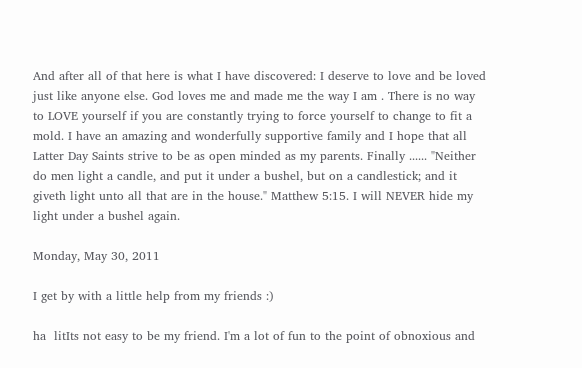And after all of that here is what I have discovered: I deserve to love and be loved just like anyone else. God loves me and made me the way I am . There is no way to LOVE yourself if you are constantly trying to force yourself to change to fit a mold. I have an amazing and wonderfully supportive family and I hope that all Latter Day Saints strive to be as open minded as my parents. Finally ...... "Neither do men light a candle, and put it under a bushel, but on a candlestick; and it giveth light unto all that are in the house." Matthew 5:15. I will NEVER hide my light under a bushel again.

Monday, May 30, 2011

I get by with a little help from my friends :)

ha  litIts not easy to be my friend. I'm a lot of fun to the point of obnoxious and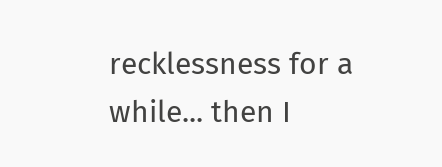recklessness for a while... then I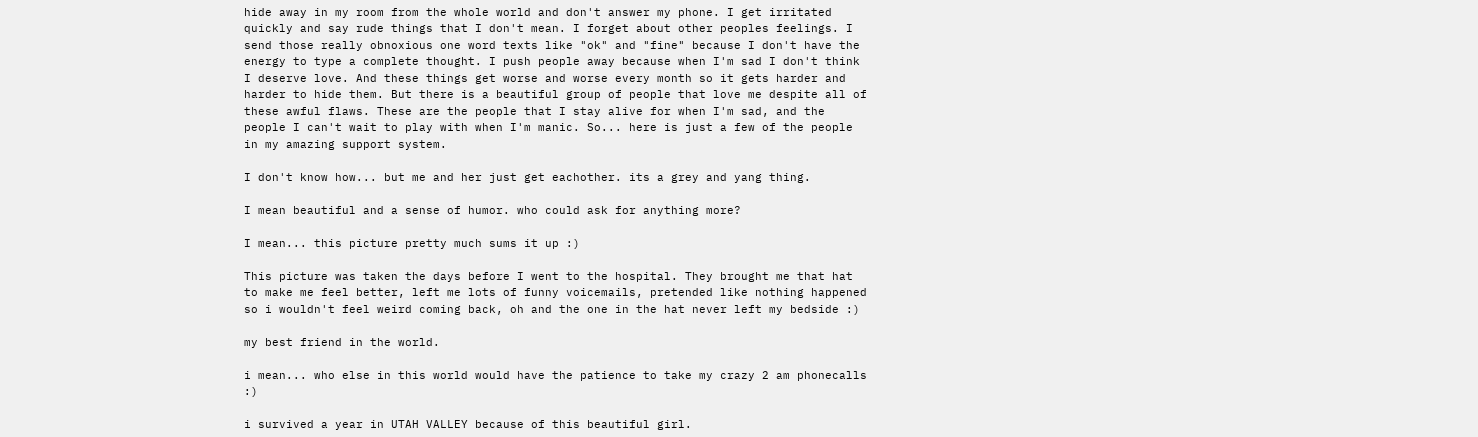hide away in my room from the whole world and don't answer my phone. I get irritated quickly and say rude things that I don't mean. I forget about other peoples feelings. I send those really obnoxious one word texts like "ok" and "fine" because I don't have the energy to type a complete thought. I push people away because when I'm sad I don't think I deserve love. And these things get worse and worse every month so it gets harder and harder to hide them. But there is a beautiful group of people that love me despite all of these awful flaws. These are the people that I stay alive for when I'm sad, and the people I can't wait to play with when I'm manic. So... here is just a few of the people in my amazing support system.

I don't know how... but me and her just get eachother. its a grey and yang thing.

I mean beautiful and a sense of humor. who could ask for anything more?

I mean... this picture pretty much sums it up :)

This picture was taken the days before I went to the hospital. They brought me that hat to make me feel better, left me lots of funny voicemails, pretended like nothing happened so i wouldn't feel weird coming back, oh and the one in the hat never left my bedside :)

my best friend in the world.

i mean... who else in this world would have the patience to take my crazy 2 am phonecalls :)

i survived a year in UTAH VALLEY because of this beautiful girl.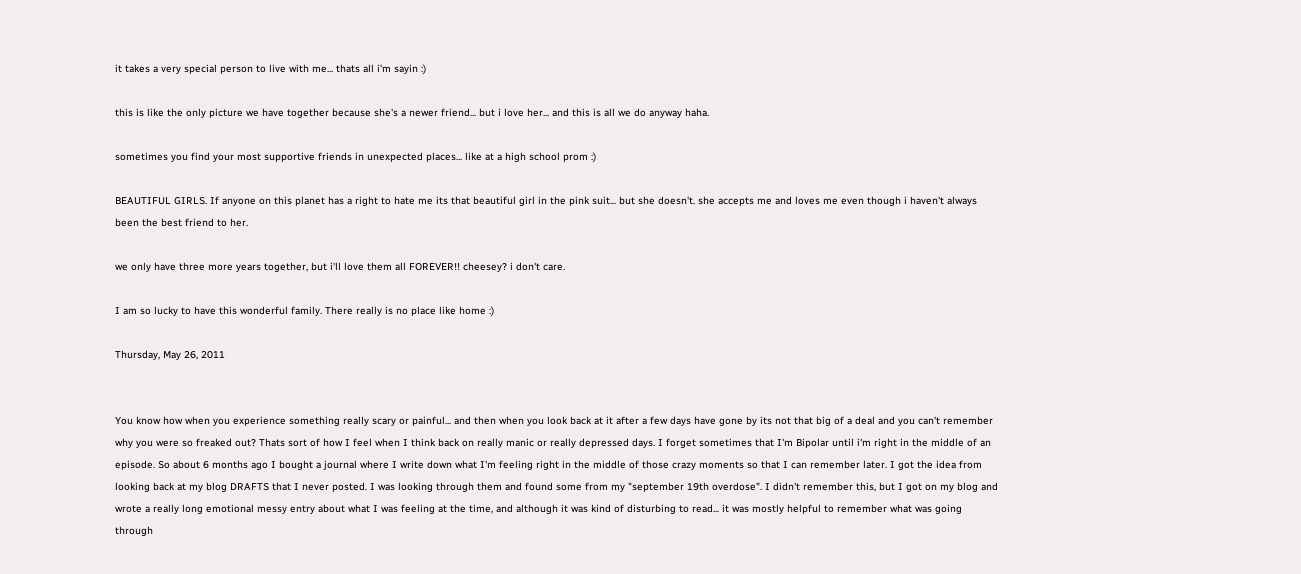it takes a very special person to live with me... thats all i'm sayin :)

this is like the only picture we have together because she's a newer friend... but i love her... and this is all we do anyway haha.

sometimes you find your most supportive friends in unexpected places... like at a high school prom :)

BEAUTIFUL GIRLS. If anyone on this planet has a right to hate me its that beautiful girl in the pink suit... but she doesn't. she accepts me and loves me even though i haven't always been the best friend to her.

we only have three more years together, but i'll love them all FOREVER!! cheesey? i don't care.

I am so lucky to have this wonderful family. There really is no place like home :)

Thursday, May 26, 2011


You know how when you experience something really scary or painful... and then when you look back at it after a few days have gone by its not that big of a deal and you can't remember why you were so freaked out? Thats sort of how I feel when I think back on really manic or really depressed days. I forget sometimes that I'm Bipolar until i'm right in the middle of an episode. So about 6 months ago I bought a journal where I write down what I'm feeling right in the middle of those crazy moments so that I can remember later. I got the idea from looking back at my blog DRAFTS that I never posted. I was looking through them and found some from my "september 19th overdose". I didn't remember this, but I got on my blog and wrote a really long emotional messy entry about what I was feeling at the time, and although it was kind of disturbing to read... it was mostly helpful to remember what was going through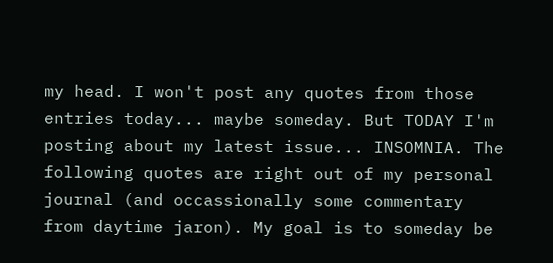my head. I won't post any quotes from those entries today... maybe someday. But TODAY I'm posting about my latest issue... INSOMNIA. The following quotes are right out of my personal journal (and occassionally some commentary from daytime jaron). My goal is to someday be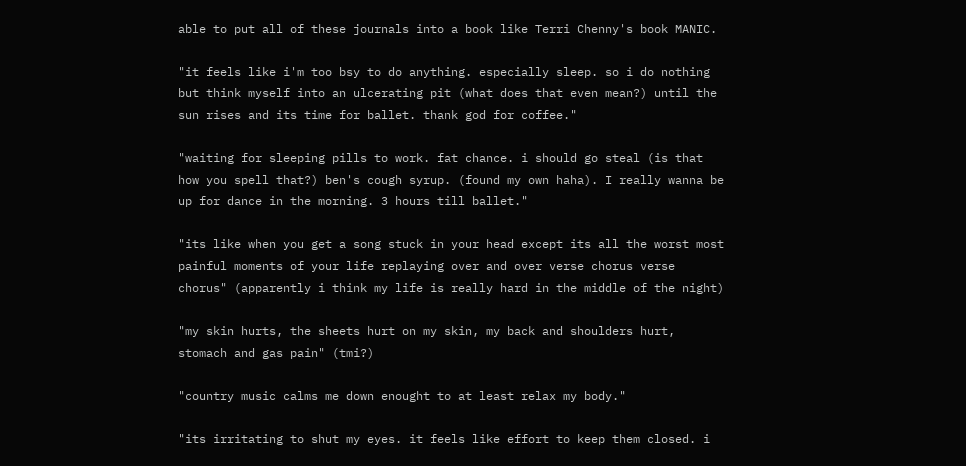able to put all of these journals into a book like Terri Chenny's book MANIC.

"it feels like i'm too bsy to do anything. especially sleep. so i do nothing but think myself into an ulcerating pit (what does that even mean?) until the sun rises and its time for ballet. thank god for coffee."

"waiting for sleeping pills to work. fat chance. i should go steal (is that how you spell that?) ben's cough syrup. (found my own haha). I really wanna be up for dance in the morning. 3 hours till ballet."

"its like when you get a song stuck in your head except its all the worst most painful moments of your life replaying over and over verse chorus verse chorus" (apparently i think my life is really hard in the middle of the night)

"my skin hurts, the sheets hurt on my skin, my back and shoulders hurt, stomach and gas pain" (tmi?)

"country music calms me down enought to at least relax my body."

"its irritating to shut my eyes. it feels like effort to keep them closed. i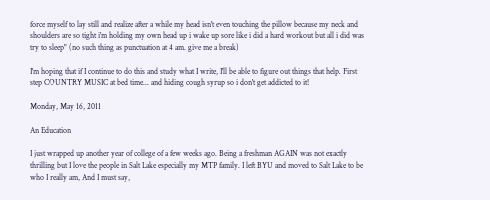force myself to lay still and realize after a while my head isn't even touching the pillow because my neck and shoulders are so tight i'm holding my own head up i wake up sore like i did a hard workout but all i did was try to sleep" (no such thing as punctuation at 4 am. give me a break)

I'm hoping that if I continue to do this and study what I write, I'll be able to figure out things that help. First step COUNTRY MUSIC at bed time... and hiding cough syrup so i don't get addicted to it!

Monday, May 16, 2011

An Education

I just wrapped up another year of college of a few weeks ago. Being a freshman AGAIN was not exactly thrilling but I love the people in Salt Lake especially my MTP family. I left BYU and moved to Salt Lake to be who I really am, And I must say,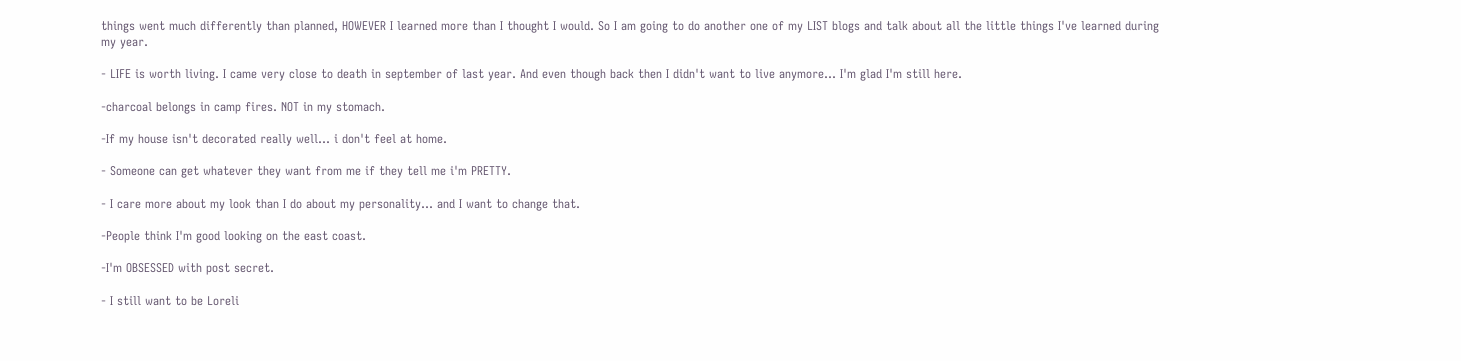things went much differently than planned, HOWEVER I learned more than I thought I would. So I am going to do another one of my LIST blogs and talk about all the little things I've learned during my year.

- LIFE is worth living. I came very close to death in september of last year. And even though back then I didn't want to live anymore... I'm glad I'm still here.

-charcoal belongs in camp fires. NOT in my stomach.

-If my house isn't decorated really well... i don't feel at home.

- Someone can get whatever they want from me if they tell me i'm PRETTY.

- I care more about my look than I do about my personality... and I want to change that.

-People think I'm good looking on the east coast.

-I'm OBSESSED with post secret.

- I still want to be Loreli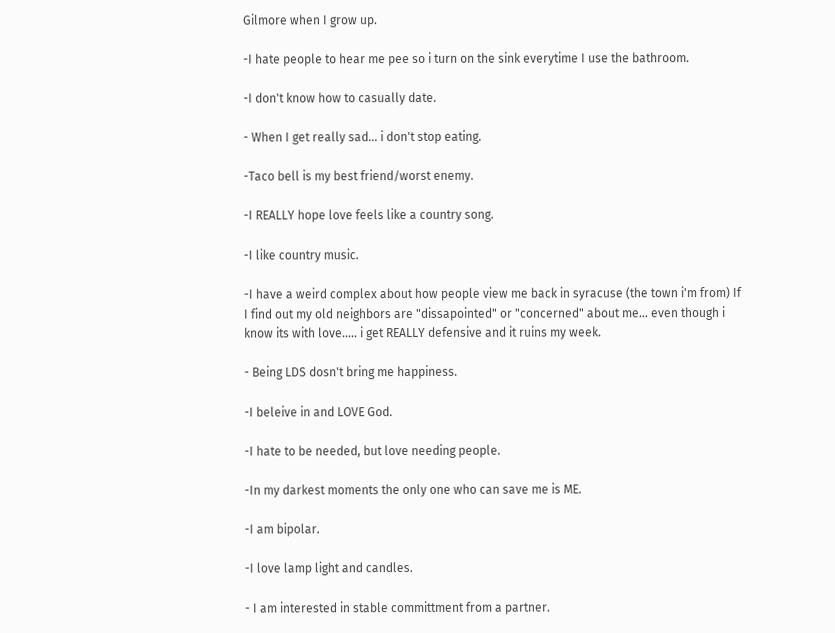Gilmore when I grow up.

-I hate people to hear me pee so i turn on the sink everytime I use the bathroom.

-I don't know how to casually date.

- When I get really sad... i don't stop eating.

-Taco bell is my best friend/worst enemy.

-I REALLY hope love feels like a country song.

-I like country music.

-I have a weird complex about how people view me back in syracuse (the town i'm from) If I find out my old neighbors are "dissapointed" or "concerned" about me... even though i know its with love..... i get REALLY defensive and it ruins my week.

- Being LDS dosn't bring me happiness.

-I beleive in and LOVE God.

-I hate to be needed, but love needing people.

-In my darkest moments the only one who can save me is ME.

-I am bipolar.

-I love lamp light and candles.

- I am interested in stable committment from a partner.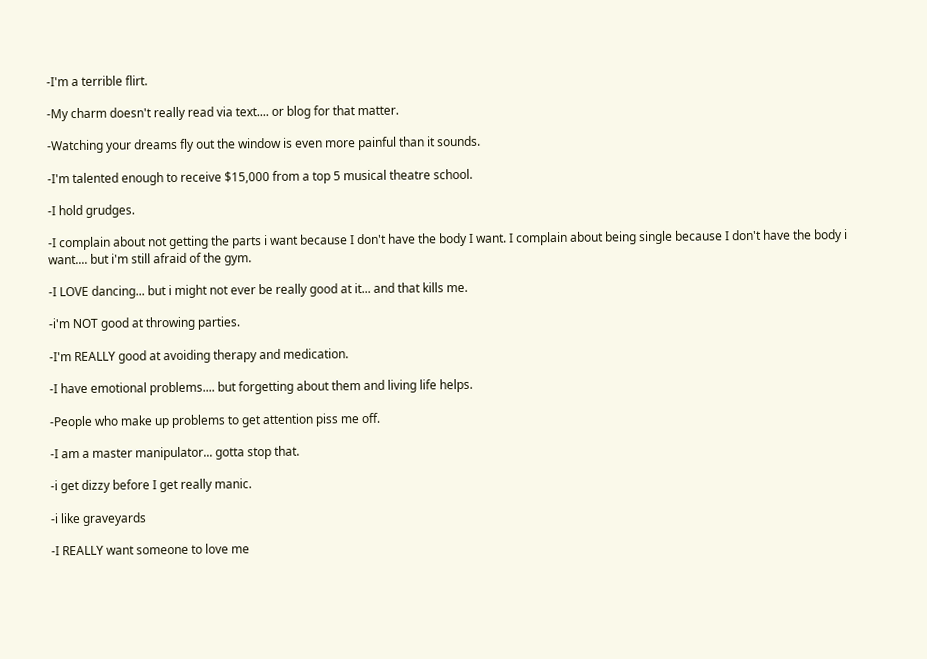-I'm a terrible flirt.

-My charm doesn't really read via text.... or blog for that matter.

-Watching your dreams fly out the window is even more painful than it sounds.

-I'm talented enough to receive $15,000 from a top 5 musical theatre school.

-I hold grudges.

-I complain about not getting the parts i want because I don't have the body I want. I complain about being single because I don't have the body i want.... but i'm still afraid of the gym.

-I LOVE dancing... but i might not ever be really good at it... and that kills me.

-i'm NOT good at throwing parties.

-I'm REALLY good at avoiding therapy and medication.

-I have emotional problems.... but forgetting about them and living life helps.

-People who make up problems to get attention piss me off.

-I am a master manipulator... gotta stop that.

-i get dizzy before I get really manic.

-i like graveyards

-I REALLY want someone to love me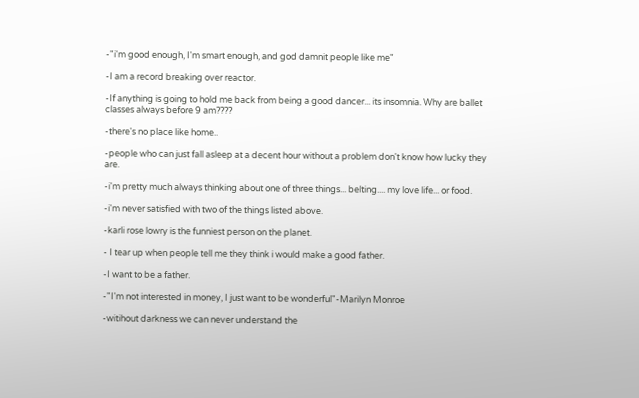-"i'm good enough, I'm smart enough, and god damnit people like me"

-I am a record breaking over reactor.

-If anything is going to hold me back from being a good dancer... its insomnia. Why are ballet classes always before 9 am????

-there's no place like home..

-people who can just fall asleep at a decent hour without a problem don't know how lucky they are.

-i'm pretty much always thinking about one of three things... belting.... my love life... or food.

-i'm never satisfied with two of the things listed above.

-karli rose lowry is the funniest person on the planet.

- I tear up when people tell me they think i would make a good father.

-I want to be a father.

-"I'm not interested in money, I just want to be wonderful"-Marilyn Monroe

-witihout darkness we can never understand the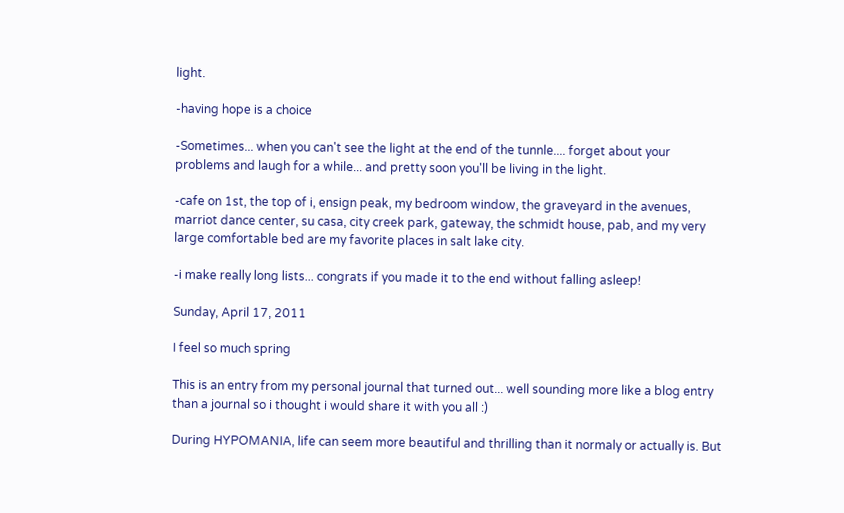light.

-having hope is a choice

-Sometimes... when you can't see the light at the end of the tunnle.... forget about your problems and laugh for a while... and pretty soon you'll be living in the light.

-cafe on 1st, the top of i, ensign peak, my bedroom window, the graveyard in the avenues, marriot dance center, su casa, city creek park, gateway, the schmidt house, pab, and my very large comfortable bed are my favorite places in salt lake city.

-i make really long lists... congrats if you made it to the end without falling asleep!

Sunday, April 17, 2011

I feel so much spring

This is an entry from my personal journal that turned out... well sounding more like a blog entry than a journal so i thought i would share it with you all :)

During HYPOMANIA, life can seem more beautiful and thrilling than it normaly or actually is. But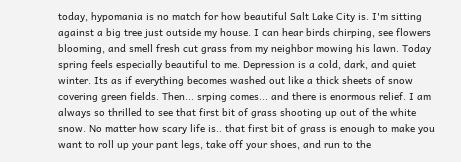today, hypomania is no match for how beautiful Salt Lake City is. I'm sitting against a big tree just outside my house. I can hear birds chirping, see flowers blooming, and smell fresh cut grass from my neighbor mowing his lawn. Today spring feels especially beautiful to me. Depression is a cold, dark, and quiet winter. Its as if everything becomes washed out like a thick sheets of snow covering green fields. Then... srping comes... and there is enormous relief. I am always so thrilled to see that first bit of grass shooting up out of the white snow. No matter how scary life is.. that first bit of grass is enough to make you want to roll up your pant legs, take off your shoes, and run to the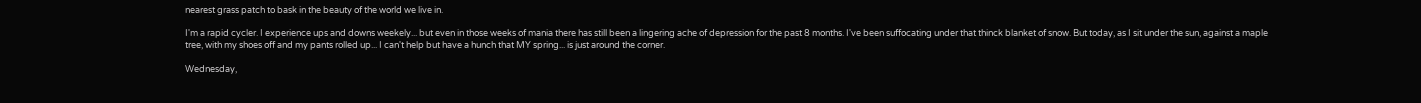nearest grass patch to bask in the beauty of the world we live in.

I'm a rapid cycler. I experience ups and downs weekely... but even in those weeks of mania there has still been a lingering ache of depression for the past 8 months. I've been suffocating under that thinck blanket of snow. But today, as I sit under the sun, against a maple tree, with my shoes off and my pants rolled up... I can't help but have a hunch that MY spring... is just around the corner.

Wednesday,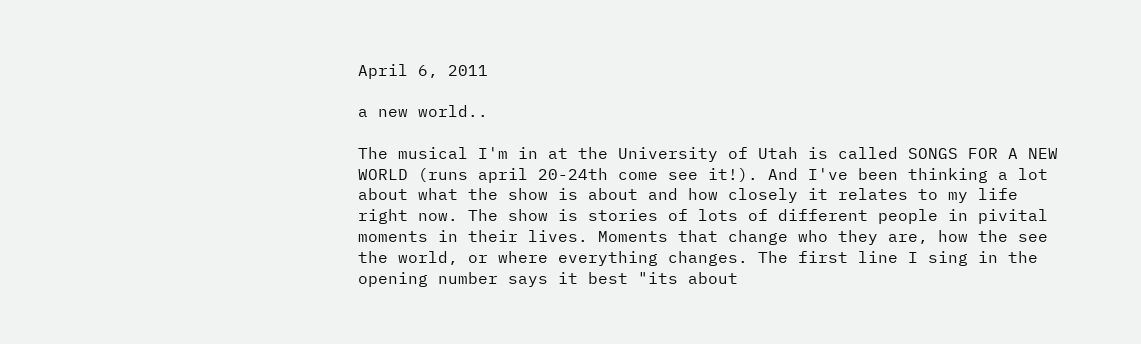April 6, 2011

a new world..

The musical I'm in at the University of Utah is called SONGS FOR A NEW WORLD (runs april 20-24th come see it!). And I've been thinking a lot about what the show is about and how closely it relates to my life right now. The show is stories of lots of different people in pivital moments in their lives. Moments that change who they are, how the see the world, or where everything changes. The first line I sing in the opening number says it best "its about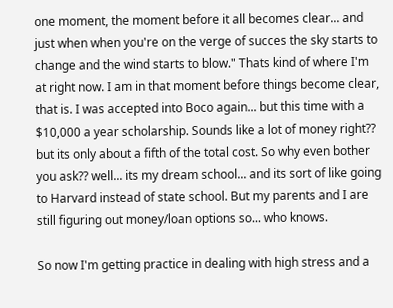one moment, the moment before it all becomes clear... and just when when you're on the verge of succes the sky starts to change and the wind starts to blow." Thats kind of where I'm at right now. I am in that moment before things become clear, that is. I was accepted into Boco again... but this time with a $10,000 a year scholarship. Sounds like a lot of money right?? but its only about a fifth of the total cost. So why even bother you ask?? well... its my dream school... and its sort of like going to Harvard instead of state school. But my parents and I are still figuring out money/loan options so... who knows.

So now I'm getting practice in dealing with high stress and a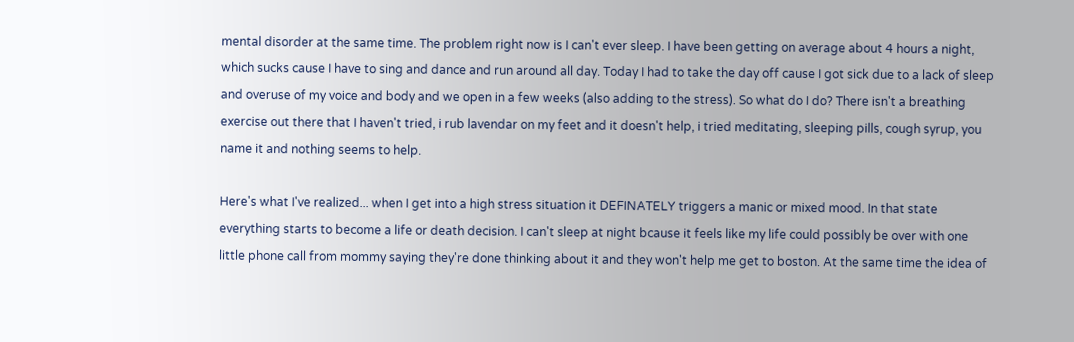mental disorder at the same time. The problem right now is I can't ever sleep. I have been getting on average about 4 hours a night, which sucks cause I have to sing and dance and run around all day. Today I had to take the day off cause I got sick due to a lack of sleep and overuse of my voice and body and we open in a few weeks (also adding to the stress). So what do I do? There isn't a breathing exercise out there that I haven't tried, i rub lavendar on my feet and it doesn't help, i tried meditating, sleeping pills, cough syrup, you name it and nothing seems to help.

Here's what I've realized... when I get into a high stress situation it DEFINATELY triggers a manic or mixed mood. In that state everything starts to become a life or death decision. I can't sleep at night bcause it feels like my life could possibly be over with one little phone call from mommy saying they're done thinking about it and they won't help me get to boston. At the same time the idea of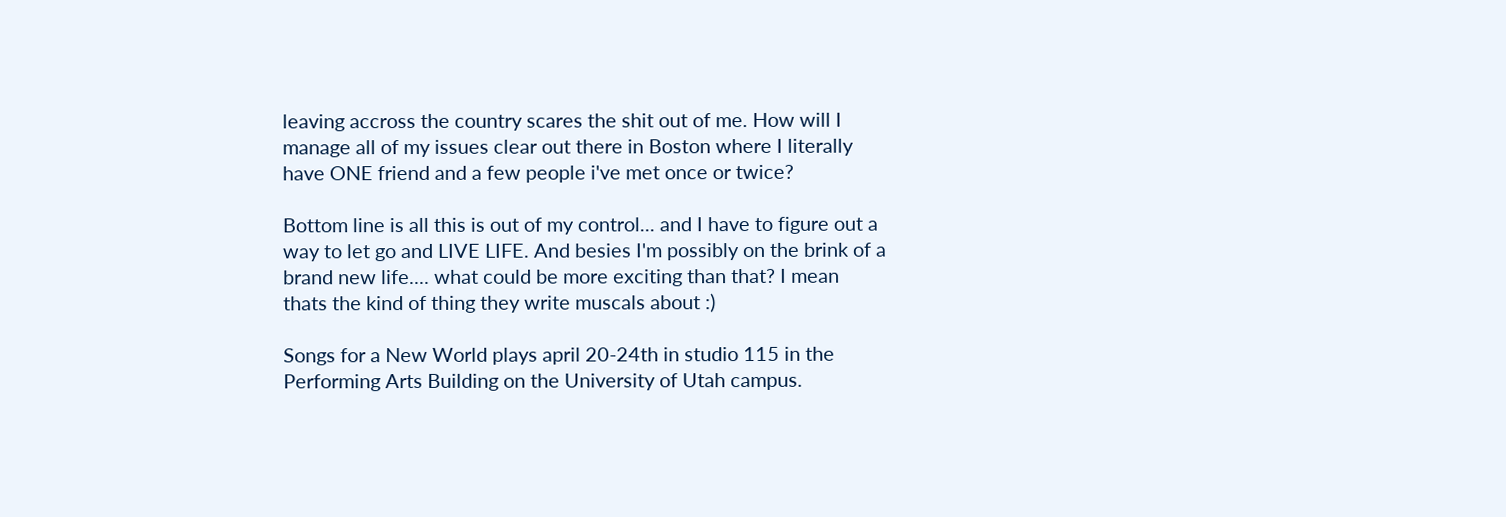leaving accross the country scares the shit out of me. How will I manage all of my issues clear out there in Boston where I literally have ONE friend and a few people i've met once or twice?

Bottom line is all this is out of my control... and I have to figure out a way to let go and LIVE LIFE. And besies I'm possibly on the brink of a brand new life.... what could be more exciting than that? I mean thats the kind of thing they write muscals about :)

Songs for a New World plays april 20-24th in studio 115 in the Performing Arts Building on the University of Utah campus.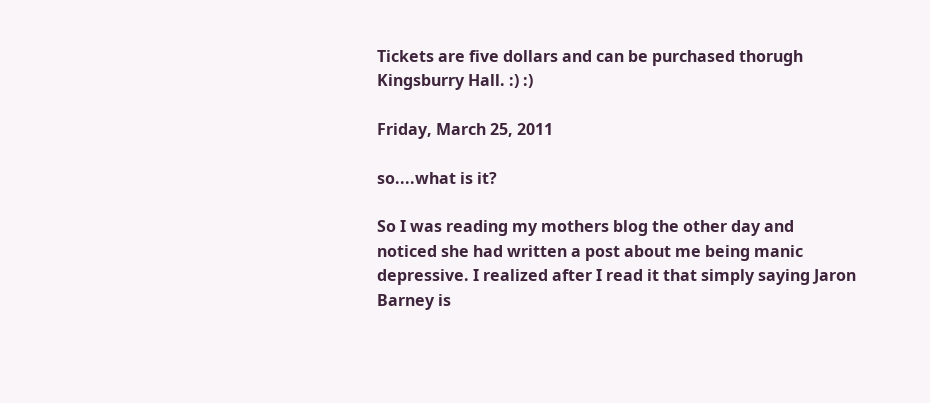Tickets are five dollars and can be purchased thorugh Kingsburry Hall. :) :)

Friday, March 25, 2011

so....what is it?

So I was reading my mothers blog the other day and noticed she had written a post about me being manic depressive. I realized after I read it that simply saying Jaron Barney is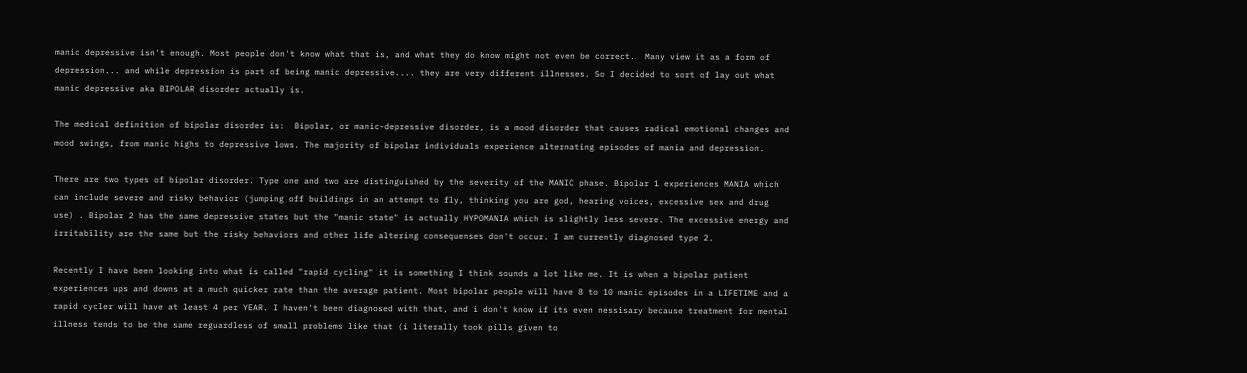manic depressive isn't enough. Most people don't know what that is, and what they do know might not even be correct.  Many view it as a form of depression... and while depression is part of being manic depressive.... they are very different illnesses. So I decided to sort of lay out what manic depressive aka BIPOLAR disorder actually is.

The medical definition of bipolar disorder is:  Bipolar, or manic-depressive disorder, is a mood disorder that causes radical emotional changes and mood swings, from manic highs to depressive lows. The majority of bipolar individuals experience alternating episodes of mania and depression.

There are two types of bipolar disorder. Type one and two are distinguished by the severity of the MANIC phase. Bipolar 1 experiences MANIA which can include severe and risky behavior (jumping off buildings in an attempt to fly, thinking you are god, hearing voices, excessive sex and drug use) . Bipolar 2 has the same depressive states but the "manic state" is actually HYPOMANIA which is slightly less severe. The excessive energy and irritability are the same but the risky behaviors and other life altering consequenses don't occur. I am currently diagnosed type 2.

Recently I have been looking into what is called "rapid cycling" it is something I think sounds a lot like me. It is when a bipolar patient experiences ups and downs at a much quicker rate than the average patient. Most bipolar people will have 8 to 10 manic episodes in a LIFETIME and a rapid cycler will have at least 4 per YEAR. I haven't been diagnosed with that, and i don't know if its even nessisary because treatment for mental illness tends to be the same reguardless of small problems like that (i literally took pills given to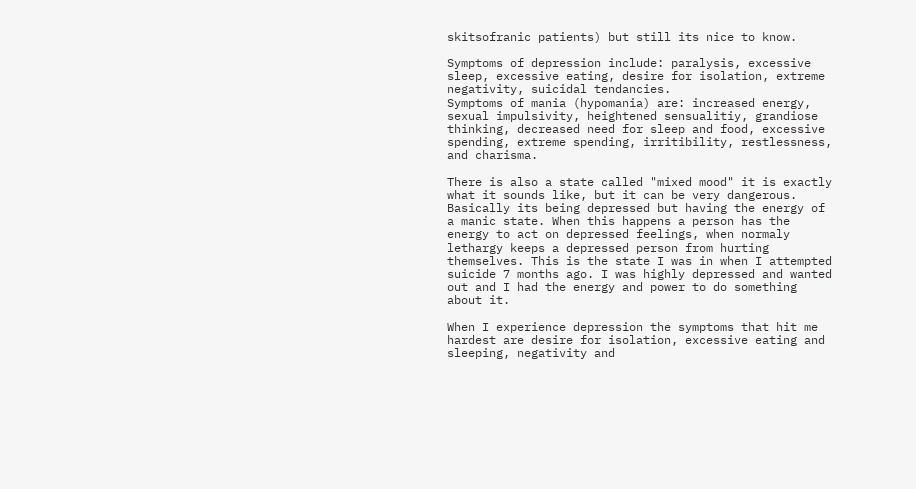skitsofranic patients) but still its nice to know.

Symptoms of depression include: paralysis, excessive sleep, excessive eating, desire for isolation, extreme negativity, suicidal tendancies.
Symptoms of mania (hypomania) are: increased energy, sexual impulsivity, heightened sensualitiy, grandiose thinking, decreased need for sleep and food, excessive spending, extreme spending, irritibility, restlessness, and charisma.

There is also a state called "mixed mood" it is exactly what it sounds like, but it can be very dangerous. Basically its being depressed but having the energy of a manic state. When this happens a person has the energy to act on depressed feelings, when normaly lethargy keeps a depressed person from hurting themselves. This is the state I was in when I attempted suicide 7 months ago. I was highly depressed and wanted out and I had the energy and power to do something about it.

When I experience depression the symptoms that hit me hardest are desire for isolation, excessive eating and sleeping, negativity and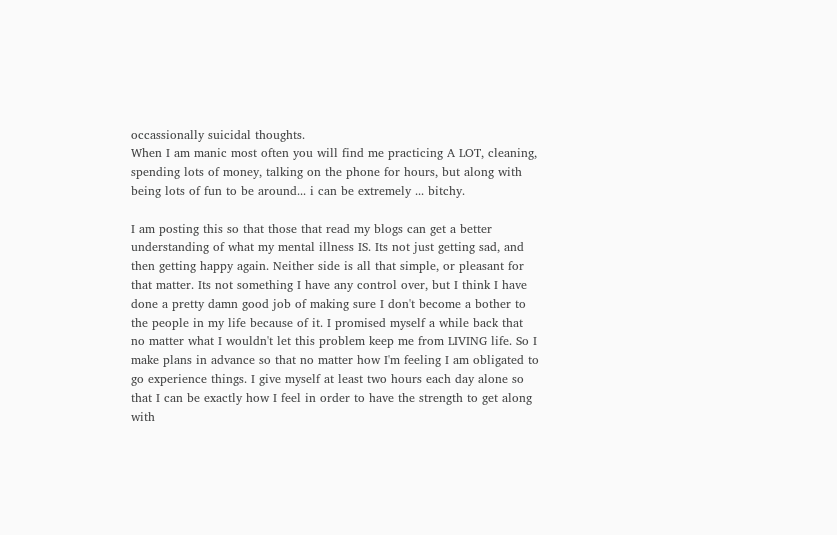occassionally suicidal thoughts.
When I am manic most often you will find me practicing A LOT, cleaning, spending lots of money, talking on the phone for hours, but along with being lots of fun to be around... i can be extremely ... bitchy.

I am posting this so that those that read my blogs can get a better understanding of what my mental illness IS. Its not just getting sad, and then getting happy again. Neither side is all that simple, or pleasant for that matter. Its not something I have any control over, but I think I have done a pretty damn good job of making sure I don't become a bother to the people in my life because of it. I promised myself a while back that no matter what I wouldn't let this problem keep me from LIVING life. So I make plans in advance so that no matter how I'm feeling I am obligated to go experience things. I give myself at least two hours each day alone so that I can be exactly how I feel in order to have the strength to get along with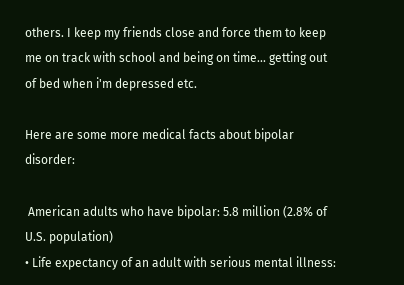others. I keep my friends close and force them to keep me on track with school and being on time... getting out of bed when i'm depressed etc.

Here are some more medical facts about bipolar disorder:

 American adults who have bipolar: 5.8 million (2.8% of U.S. population)
• Life expectancy of an adult with serious mental illness: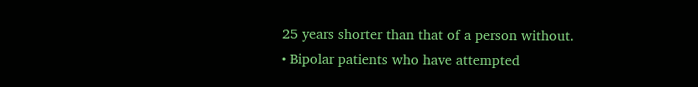25 years shorter than that of a person without.
• Bipolar patients who have attempted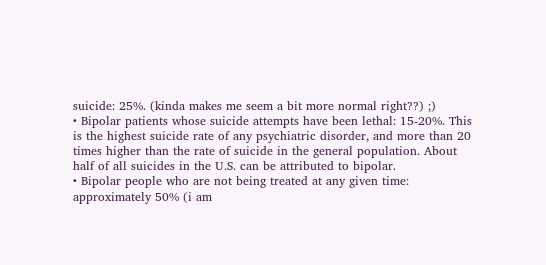suicide: 25%. (kinda makes me seem a bit more normal right??) ;)
• Bipolar patients whose suicide attempts have been lethal: 15-20%. This is the highest suicide rate of any psychiatric disorder, and more than 20 times higher than the rate of suicide in the general population. About half of all suicides in the U.S. can be attributed to bipolar.
• Bipolar people who are not being treated at any given time: approximately 50% (i am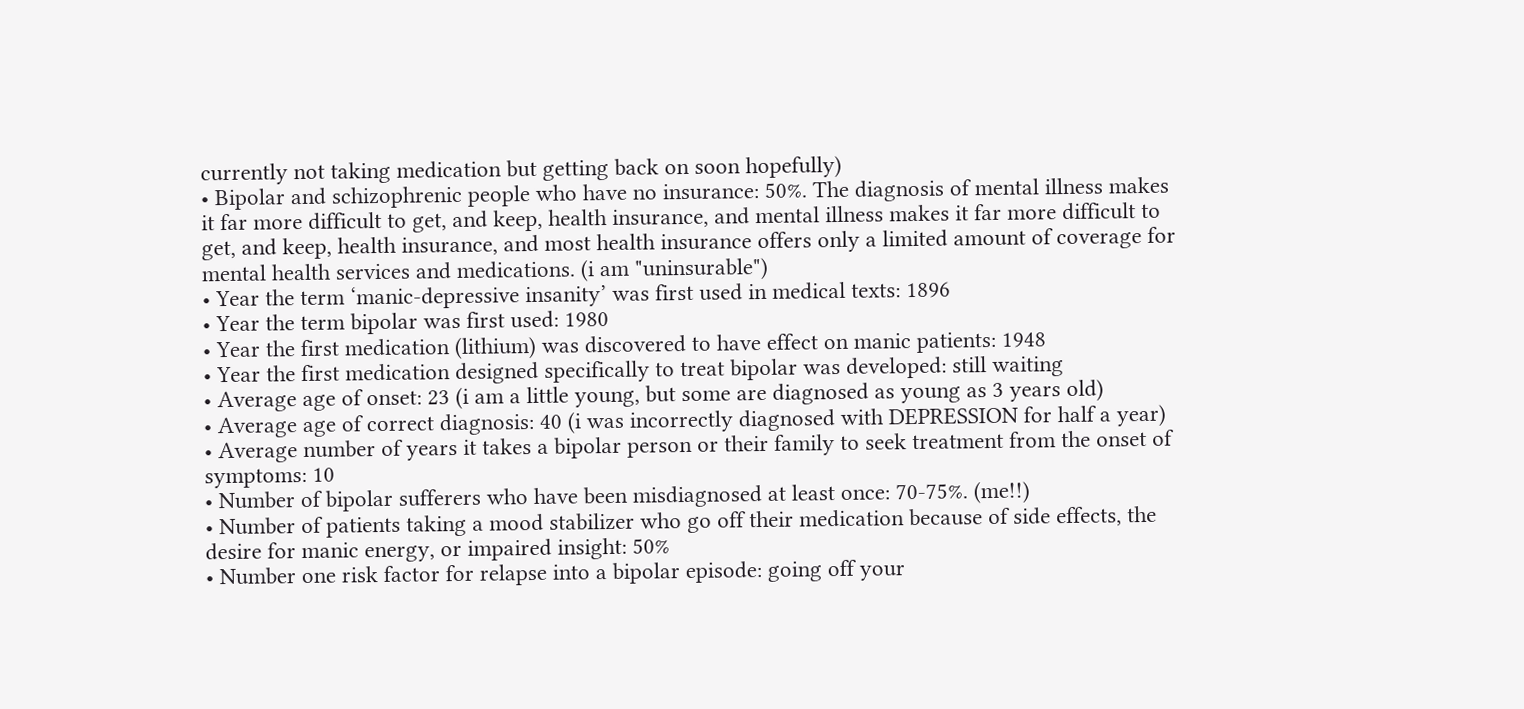currently not taking medication but getting back on soon hopefully)
• Bipolar and schizophrenic people who have no insurance: 50%. The diagnosis of mental illness makes it far more difficult to get, and keep, health insurance, and mental illness makes it far more difficult to get, and keep, health insurance, and most health insurance offers only a limited amount of coverage for mental health services and medications. (i am "uninsurable")
• Year the term ‘manic-depressive insanity’ was first used in medical texts: 1896
• Year the term bipolar was first used: 1980
• Year the first medication (lithium) was discovered to have effect on manic patients: 1948
• Year the first medication designed specifically to treat bipolar was developed: still waiting
• Average age of onset: 23 (i am a little young, but some are diagnosed as young as 3 years old)
• Average age of correct diagnosis: 40 (i was incorrectly diagnosed with DEPRESSION for half a year)
• Average number of years it takes a bipolar person or their family to seek treatment from the onset of symptoms: 10
• Number of bipolar sufferers who have been misdiagnosed at least once: 70-75%. (me!!)
• Number of patients taking a mood stabilizer who go off their medication because of side effects, the desire for manic energy, or impaired insight: 50%
• Number one risk factor for relapse into a bipolar episode: going off your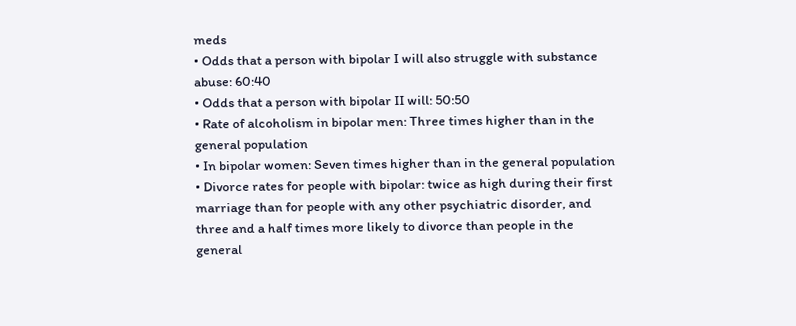meds
• Odds that a person with bipolar I will also struggle with substance abuse: 60:40
• Odds that a person with bipolar II will: 50:50
• Rate of alcoholism in bipolar men: Three times higher than in the general population
• In bipolar women: Seven times higher than in the general population
• Divorce rates for people with bipolar: twice as high during their first marriage than for people with any other psychiatric disorder, and three and a half times more likely to divorce than people in the general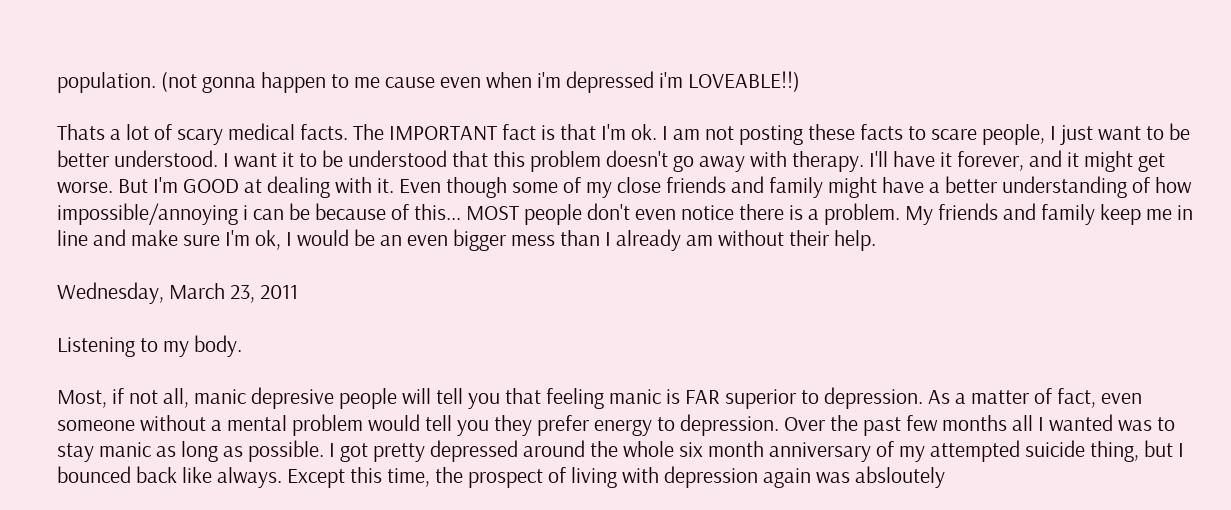population. (not gonna happen to me cause even when i'm depressed i'm LOVEABLE!!)

Thats a lot of scary medical facts. The IMPORTANT fact is that I'm ok. I am not posting these facts to scare people, I just want to be better understood. I want it to be understood that this problem doesn't go away with therapy. I'll have it forever, and it might get worse. But I'm GOOD at dealing with it. Even though some of my close friends and family might have a better understanding of how impossible/annoying i can be because of this... MOST people don't even notice there is a problem. My friends and family keep me in line and make sure I'm ok, I would be an even bigger mess than I already am without their help.

Wednesday, March 23, 2011

Listening to my body.

Most, if not all, manic depresive people will tell you that feeling manic is FAR superior to depression. As a matter of fact, even someone without a mental problem would tell you they prefer energy to depression. Over the past few months all I wanted was to stay manic as long as possible. I got pretty depressed around the whole six month anniversary of my attempted suicide thing, but I bounced back like always. Except this time, the prospect of living with depression again was absloutely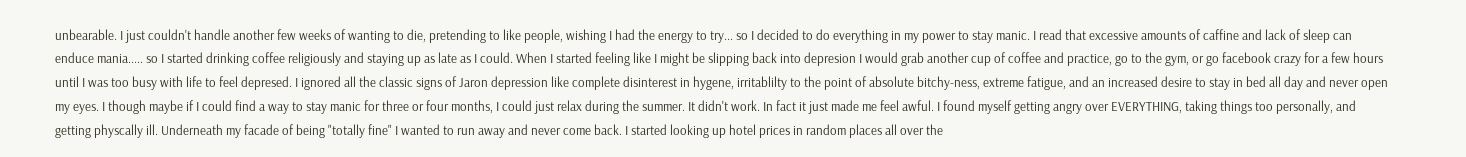unbearable. I just couldn't handle another few weeks of wanting to die, pretending to like people, wishing I had the energy to try... so I decided to do everything in my power to stay manic. I read that excessive amounts of caffine and lack of sleep can enduce mania..... so I started drinking coffee religiously and staying up as late as I could. When I started feeling like I might be slipping back into depresion I would grab another cup of coffee and practice, go to the gym, or go facebook crazy for a few hours until I was too busy with life to feel depresed. I ignored all the classic signs of Jaron depression like complete disinterest in hygene, irritablilty to the point of absolute bitchy-ness, extreme fatigue, and an increased desire to stay in bed all day and never open my eyes. I though maybe if I could find a way to stay manic for three or four months, I could just relax during the summer. It didn't work. In fact it just made me feel awful. I found myself getting angry over EVERYTHING, taking things too personally, and getting physcally ill. Underneath my facade of being "totally fine" I wanted to run away and never come back. I started looking up hotel prices in random places all over the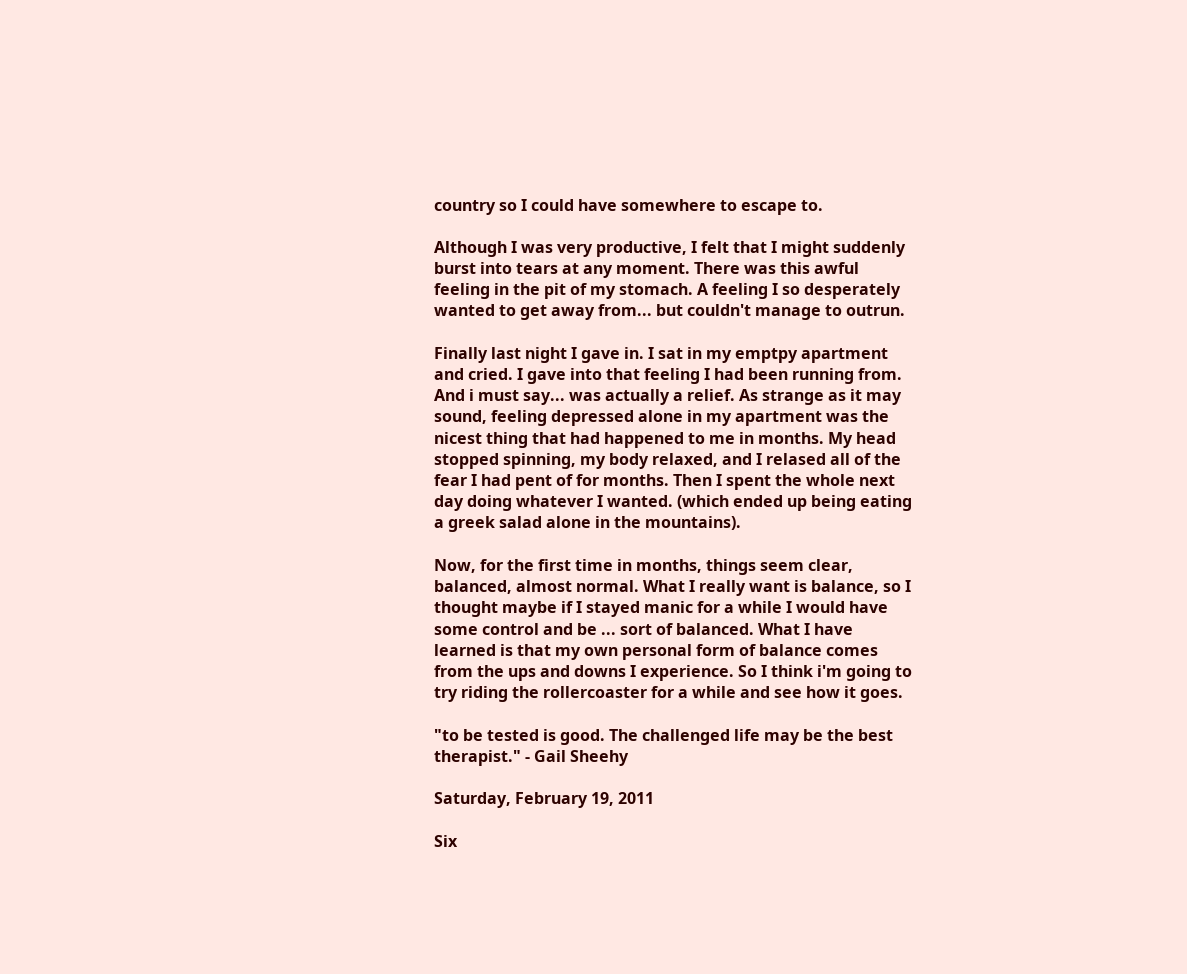country so I could have somewhere to escape to.

Although I was very productive, I felt that I might suddenly burst into tears at any moment. There was this awful feeling in the pit of my stomach. A feeling I so desperately wanted to get away from... but couldn't manage to outrun.

Finally last night I gave in. I sat in my emptpy apartment and cried. I gave into that feeling I had been running from. And i must say... was actually a relief. As strange as it may sound, feeling depressed alone in my apartment was the nicest thing that had happened to me in months. My head stopped spinning, my body relaxed, and I relased all of the fear I had pent of for months. Then I spent the whole next day doing whatever I wanted. (which ended up being eating a greek salad alone in the mountains).

Now, for the first time in months, things seem clear, balanced, almost normal. What I really want is balance, so I thought maybe if I stayed manic for a while I would have some control and be ... sort of balanced. What I have learned is that my own personal form of balance comes from the ups and downs I experience. So I think i'm going to try riding the rollercoaster for a while and see how it goes.

"to be tested is good. The challenged life may be the best therapist." - Gail Sheehy

Saturday, February 19, 2011

Six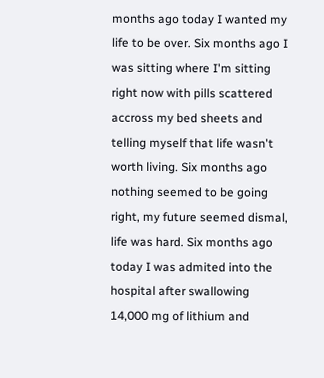months ago today I wanted my life to be over. Six months ago I was sitting where I'm sitting right now with pills scattered accross my bed sheets and telling myself that life wasn't worth living. Six months ago nothing seemed to be going right, my future seemed dismal, life was hard. Six months ago today I was admited into the hospital after swallowing 14,000 mg of lithium and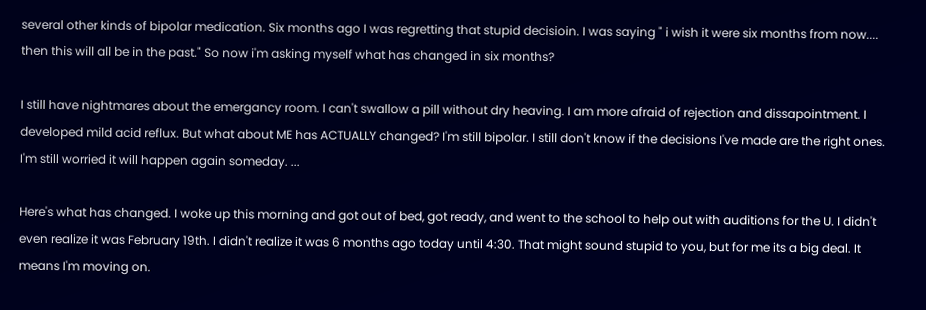several other kinds of bipolar medication. Six months ago I was regretting that stupid decisioin. I was saying " i wish it were six months from now.... then this will all be in the past." So now i'm asking myself what has changed in six months?

I still have nightmares about the emergancy room. I can't swallow a pill without dry heaving. I am more afraid of rejection and dissapointment. I developed mild acid reflux. But what about ME has ACTUALLY changed? I'm still bipolar. I still don't know if the decisions I've made are the right ones. I'm still worried it will happen again someday. ...

Here's what has changed. I woke up this morning and got out of bed, got ready, and went to the school to help out with auditions for the U. I didn't even realize it was February 19th. I didn't realize it was 6 months ago today until 4:30. That might sound stupid to you, but for me its a big deal. It means I'm moving on.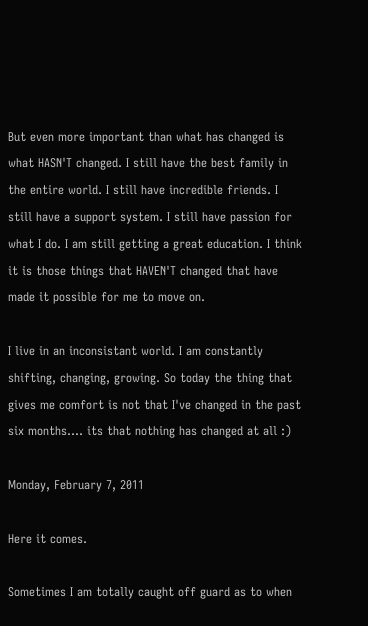But even more important than what has changed is what HASN'T changed. I still have the best family in the entire world. I still have incredible friends. I still have a support system. I still have passion for what I do. I am still getting a great education. I think it is those things that HAVEN'T changed that have made it possible for me to move on.

I live in an inconsistant world. I am constantly shifting, changing, growing. So today the thing that gives me comfort is not that I've changed in the past six months.... its that nothing has changed at all :)

Monday, February 7, 2011

Here it comes.

Sometimes I am totally caught off guard as to when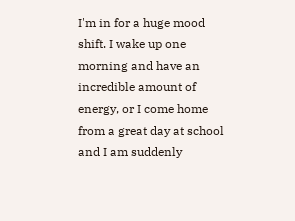I'm in for a huge mood shift. I wake up one morning and have an incredible amount of energy, or I come home from a great day at school and I am suddenly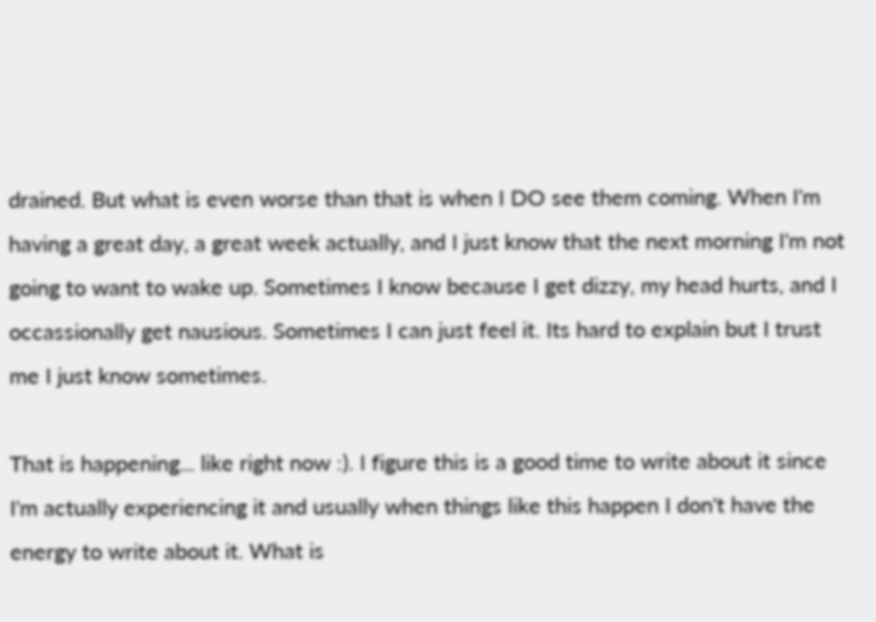drained. But what is even worse than that is when I DO see them coming. When I'm having a great day, a great week actually, and I just know that the next morning I'm not going to want to wake up. Sometimes I know because I get dizzy, my head hurts, and I occassionally get nausious. Sometimes I can just feel it. Its hard to explain but I trust me I just know sometimes.

That is happening... like right now :). I figure this is a good time to write about it since I'm actually experiencing it and usually when things like this happen I don't have the energy to write about it. What is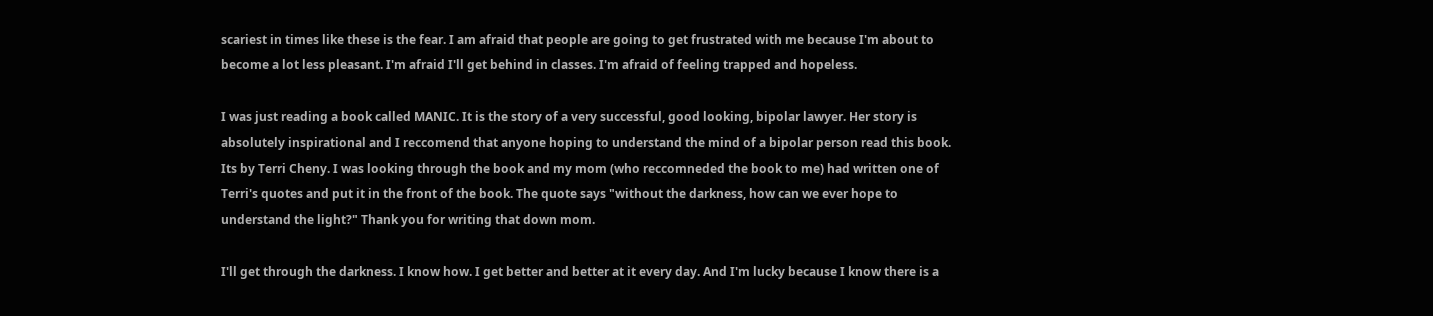scariest in times like these is the fear. I am afraid that people are going to get frustrated with me because I'm about to become a lot less pleasant. I'm afraid I'll get behind in classes. I'm afraid of feeling trapped and hopeless.

I was just reading a book called MANIC. It is the story of a very successful, good looking, bipolar lawyer. Her story is absolutely inspirational and I reccomend that anyone hoping to understand the mind of a bipolar person read this book. Its by Terri Cheny. I was looking through the book and my mom (who reccomneded the book to me) had written one of Terri's quotes and put it in the front of the book. The quote says "without the darkness, how can we ever hope to understand the light?" Thank you for writing that down mom.

I'll get through the darkness. I know how. I get better and better at it every day. And I'm lucky because I know there is a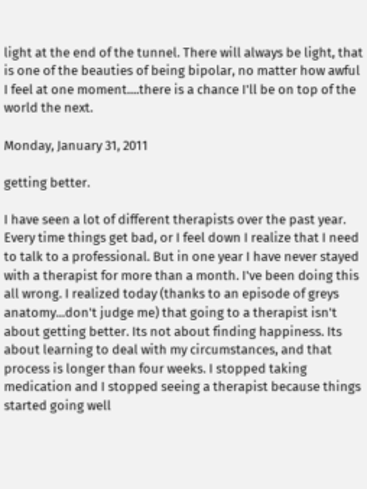light at the end of the tunnel. There will always be light, that is one of the beauties of being bipolar, no matter how awful I feel at one moment....there is a chance I'll be on top of the world the next.

Monday, January 31, 2011

getting better.

I have seen a lot of different therapists over the past year. Every time things get bad, or I feel down I realize that I need to talk to a professional. But in one year I have never stayed with a therapist for more than a month. I've been doing this all wrong. I realized today (thanks to an episode of greys anatomy...don't judge me) that going to a therapist isn't about getting better. Its not about finding happiness. Its about learning to deal with my circumstances, and that process is longer than four weeks. I stopped taking medication and I stopped seeing a therapist because things started going well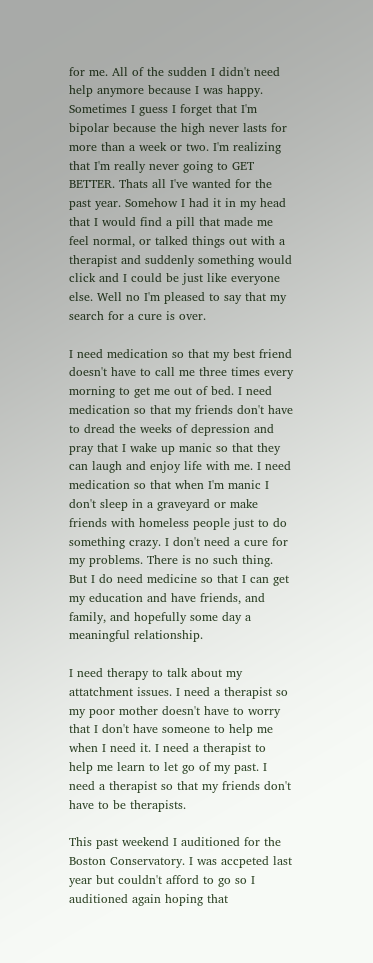for me. All of the sudden I didn't need help anymore because I was happy. Sometimes I guess I forget that I'm bipolar because the high never lasts for more than a week or two. I'm realizing that I'm really never going to GET BETTER. Thats all I've wanted for the past year. Somehow I had it in my head that I would find a pill that made me feel normal, or talked things out with a therapist and suddenly something would click and I could be just like everyone else. Well no I'm pleased to say that my search for a cure is over.

I need medication so that my best friend doesn't have to call me three times every morning to get me out of bed. I need medication so that my friends don't have to dread the weeks of depression and pray that I wake up manic so that they can laugh and enjoy life with me. I need medication so that when I'm manic I don't sleep in a graveyard or make friends with homeless people just to do something crazy. I don't need a cure for my problems. There is no such thing. But I do need medicine so that I can get my education and have friends, and family, and hopefully some day a meaningful relationship.

I need therapy to talk about my attatchment issues. I need a therapist so my poor mother doesn't have to worry that I don't have someone to help me when I need it. I need a therapist to help me learn to let go of my past. I need a therapist so that my friends don't have to be therapists.

This past weekend I auditioned for the Boston Conservatory. I was accpeted last year but couldn't afford to go so I auditioned again hoping that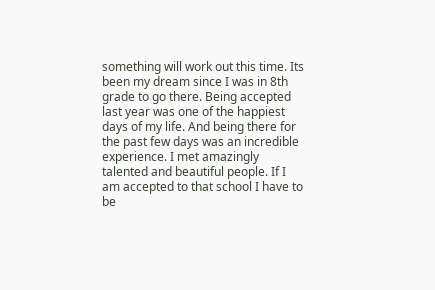something will work out this time. Its been my dream since I was in 8th grade to go there. Being accepted last year was one of the happiest days of my life. And being there for the past few days was an incredible experience. I met amazingly talented and beautiful people. If I am accepted to that school I have to be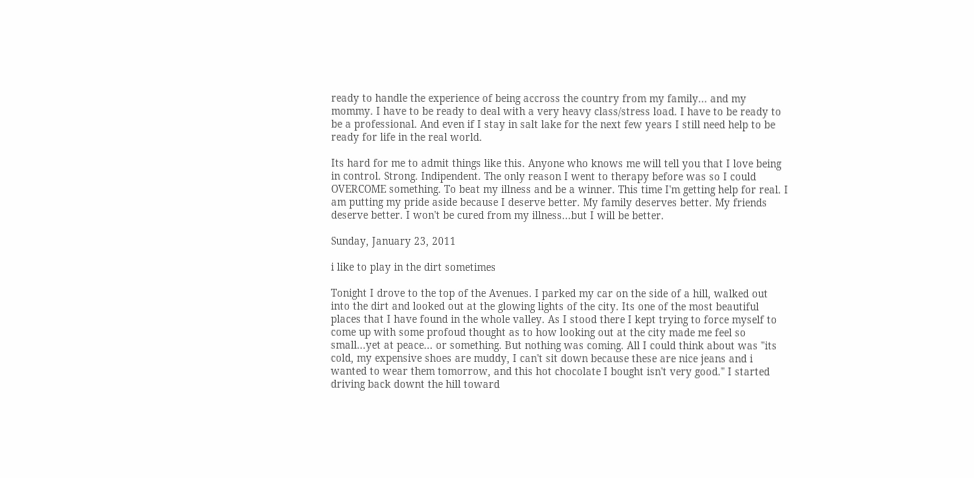ready to handle the experience of being accross the country from my family... and my mommy. I have to be ready to deal with a very heavy class/stress load. I have to be ready to be a professional. And even if I stay in salt lake for the next few years I still need help to be ready for life in the real world.

Its hard for me to admit things like this. Anyone who knows me will tell you that I love being in control. Strong. Indipendent. The only reason I went to therapy before was so I could OVERCOME something. To beat my illness and be a winner. This time I'm getting help for real. I am putting my pride aside because I deserve better. My family deserves better. My friends deserve better. I won't be cured from my illness...but I will be better.

Sunday, January 23, 2011

i like to play in the dirt sometimes

Tonight I drove to the top of the Avenues. I parked my car on the side of a hill, walked out into the dirt and looked out at the glowing lights of the city. Its one of the most beautiful places that I have found in the whole valley. As I stood there I kept trying to force myself to come up with some profoud thought as to how looking out at the city made me feel so small...yet at peace... or something. But nothing was coming. All I could think about was "its cold, my expensive shoes are muddy, I can't sit down because these are nice jeans and i wanted to wear them tomorrow, and this hot chocolate I bought isn't very good." I started driving back downt the hill toward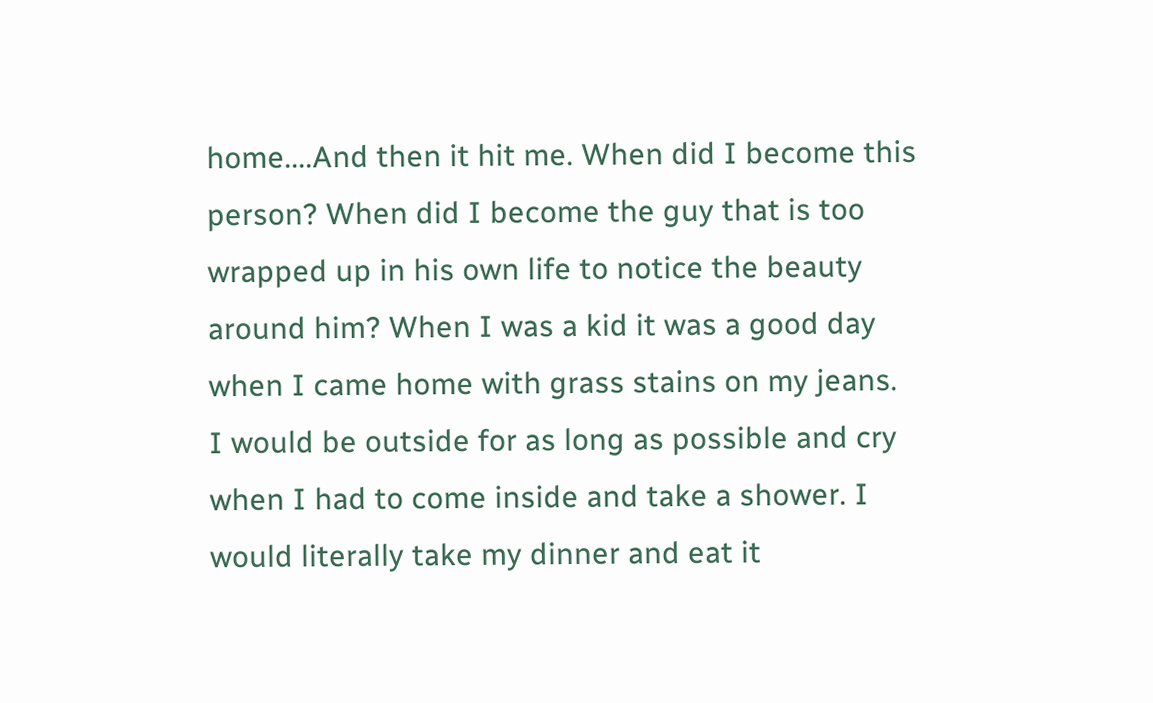home....And then it hit me. When did I become this person? When did I become the guy that is too wrapped up in his own life to notice the beauty around him? When I was a kid it was a good day when I came home with grass stains on my jeans. I would be outside for as long as possible and cry when I had to come inside and take a shower. I would literally take my dinner and eat it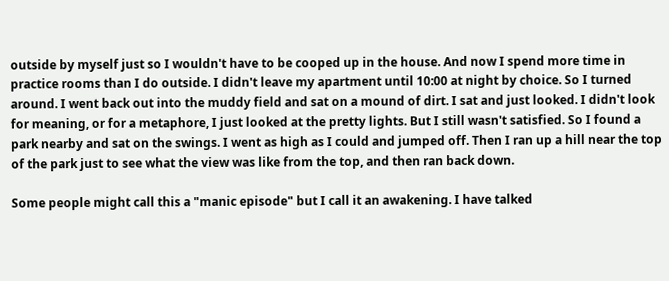outside by myself just so I wouldn't have to be cooped up in the house. And now I spend more time in practice rooms than I do outside. I didn't leave my apartment until 10:00 at night by choice. So I turned around. I went back out into the muddy field and sat on a mound of dirt. I sat and just looked. I didn't look for meaning, or for a metaphore, I just looked at the pretty lights. But I still wasn't satisfied. So I found a park nearby and sat on the swings. I went as high as I could and jumped off. Then I ran up a hill near the top of the park just to see what the view was like from the top, and then ran back down.

Some people might call this a "manic episode" but I call it an awakening. I have talked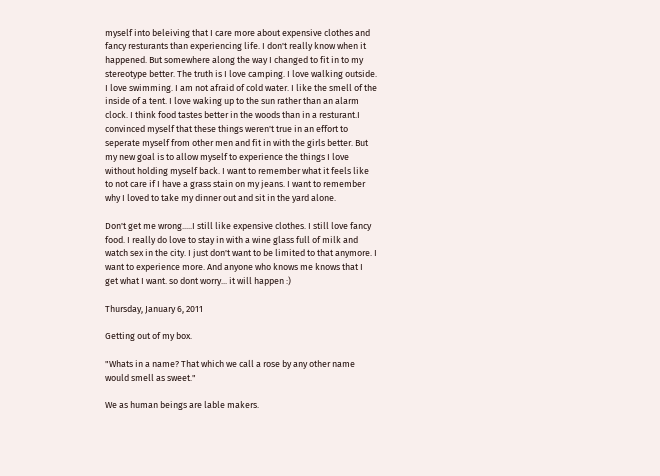myself into beleiving that I care more about expensive clothes and fancy resturants than experiencing life. I don't really know when it happened. But somewhere along the way I changed to fit in to my stereotype better. The truth is I love camping. I love walking outside. I love swimming. I am not afraid of cold water. I like the smell of the inside of a tent. I love waking up to the sun rather than an alarm clock. I think food tastes better in the woods than in a resturant.I convinced myself that these things weren't true in an effort to seperate myself from other men and fit in with the girls better. But my new goal is to allow myself to experience the things I love without holding myself back. I want to remember what it feels like to not care if I have a grass stain on my jeans. I want to remember why I loved to take my dinner out and sit in the yard alone.

Don't get me wrong.....I still like expensive clothes. I still love fancy food. I really do love to stay in with a wine glass full of milk and watch sex in the city. I just don't want to be limited to that anymore. I want to experience more. And anyone who knows me knows that I get what I want. so dont worry... it will happen :)

Thursday, January 6, 2011

Getting out of my box.

"Whats in a name? That which we call a rose by any other name would smell as sweet."

We as human beings are lable makers.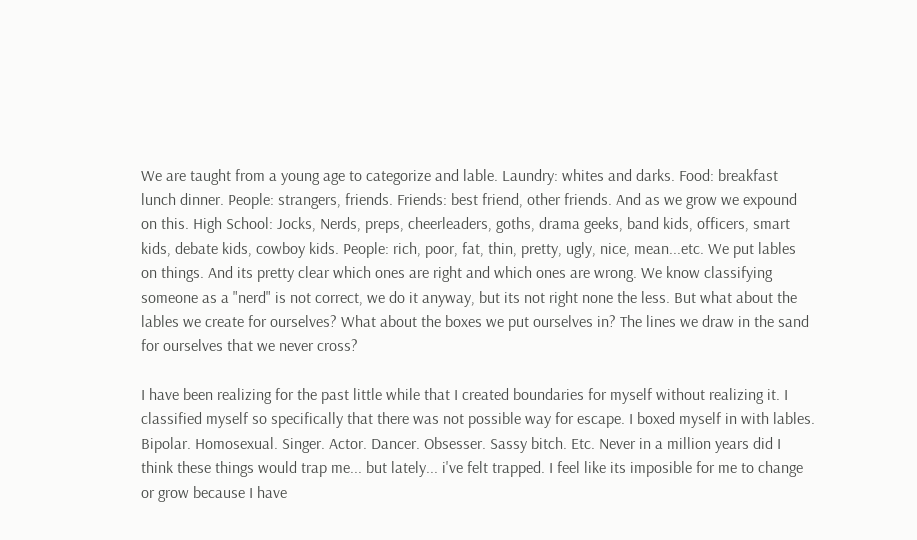We are taught from a young age to categorize and lable. Laundry: whites and darks. Food: breakfast lunch dinner. People: strangers, friends. Friends: best friend, other friends. And as we grow we expound on this. High School: Jocks, Nerds, preps, cheerleaders, goths, drama geeks, band kids, officers, smart kids, debate kids, cowboy kids. People: rich, poor, fat, thin, pretty, ugly, nice, mean...etc. We put lables on things. And its pretty clear which ones are right and which ones are wrong. We know classifying someone as a "nerd" is not correct, we do it anyway, but its not right none the less. But what about the lables we create for ourselves? What about the boxes we put ourselves in? The lines we draw in the sand for ourselves that we never cross?

I have been realizing for the past little while that I created boundaries for myself without realizing it. I classified myself so specifically that there was not possible way for escape. I boxed myself in with lables. Bipolar. Homosexual. Singer. Actor. Dancer. Obsesser. Sassy bitch. Etc. Never in a million years did I think these things would trap me... but lately... i've felt trapped. I feel like its imposible for me to change or grow because I have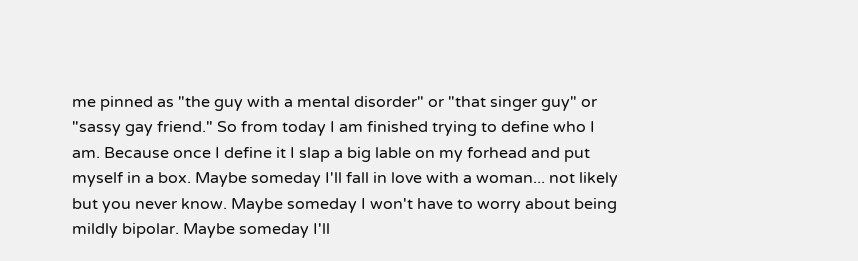me pinned as "the guy with a mental disorder" or "that singer guy" or "sassy gay friend." So from today I am finished trying to define who I am. Because once I define it I slap a big lable on my forhead and put myself in a box. Maybe someday I'll fall in love with a woman... not likely but you never know. Maybe someday I won't have to worry about being mildly bipolar. Maybe someday I'll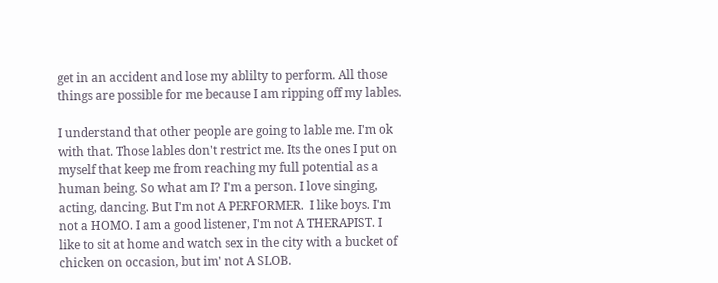get in an accident and lose my ablilty to perform. All those things are possible for me because I am ripping off my lables.

I understand that other people are going to lable me. I'm ok with that. Those lables don't restrict me. Its the ones I put on myself that keep me from reaching my full potential as a human being. So what am I? I'm a person. I love singing, acting, dancing. But I'm not A PERFORMER.  I like boys. I'm not a HOMO. I am a good listener, I'm not A THERAPIST. I like to sit at home and watch sex in the city with a bucket of chicken on occasion, but im' not A SLOB.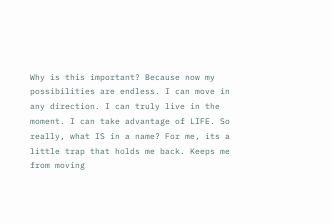Why is this important? Because now my possibilities are endless. I can move in any direction. I can truly live in the moment. I can take advantage of LIFE. So really, what IS in a name? For me, its a little trap that holds me back. Keeps me from moving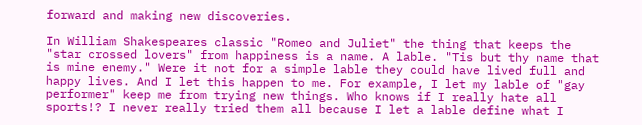forward and making new discoveries.

In William Shakespeares classic "Romeo and Juliet" the thing that keeps the "star crossed lovers" from happiness is a name. A lable. "Tis but thy name that is mine enemy." Were it not for a simple lable they could have lived full and happy lives. And I let this happen to me. For example, I let my lable of "gay performer" keep me from trying new things. Who knows if I really hate all sports!? I never really tried them all because I let a lable define what I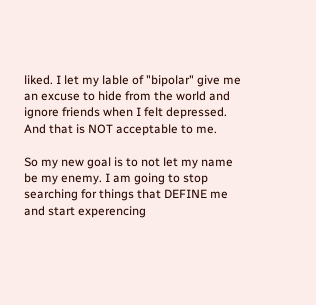liked. I let my lable of "bipolar" give me an excuse to hide from the world and ignore friends when I felt depressed. And that is NOT acceptable to me.

So my new goal is to not let my name be my enemy. I am going to stop searching for things that DEFINE me and start experencing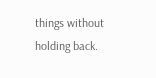things without holding back.